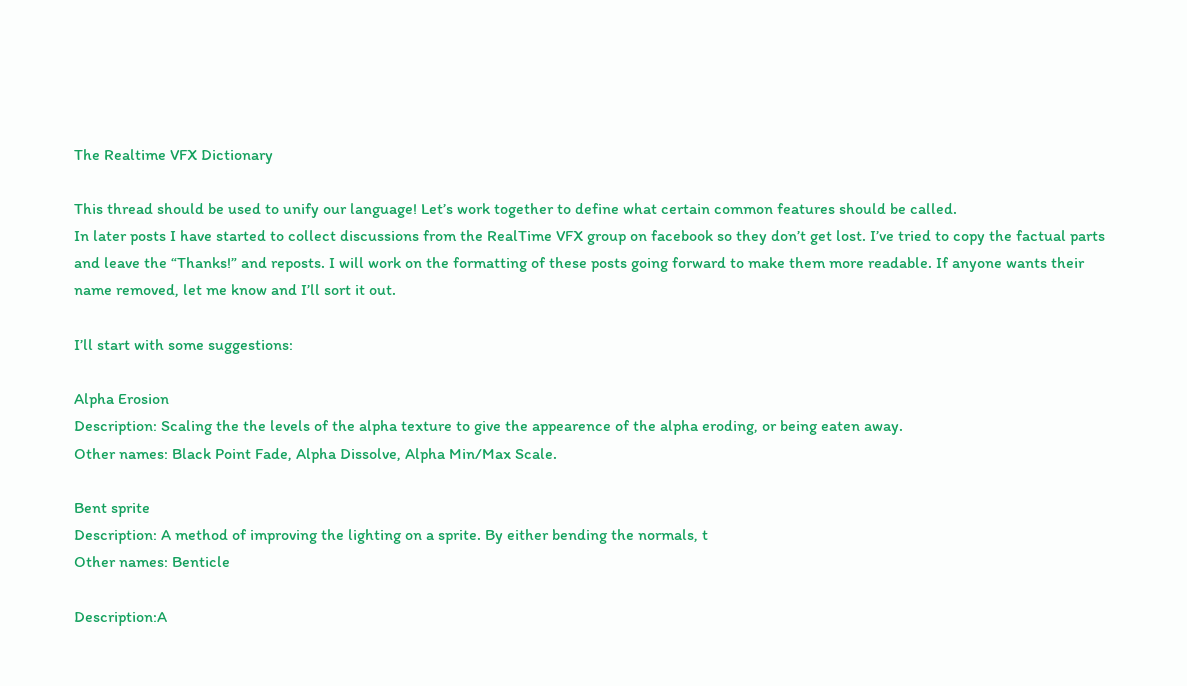The Realtime VFX Dictionary

This thread should be used to unify our language! Let’s work together to define what certain common features should be called.
In later posts I have started to collect discussions from the RealTime VFX group on facebook so they don’t get lost. I’ve tried to copy the factual parts and leave the “Thanks!” and reposts. I will work on the formatting of these posts going forward to make them more readable. If anyone wants their name removed, let me know and I’ll sort it out.

I’ll start with some suggestions:

Alpha Erosion
Description: Scaling the the levels of the alpha texture to give the appearence of the alpha eroding, or being eaten away.
Other names: Black Point Fade, Alpha Dissolve, Alpha Min/Max Scale.

Bent sprite
Description: A method of improving the lighting on a sprite. By either bending the normals, t
Other names: Benticle

Description:A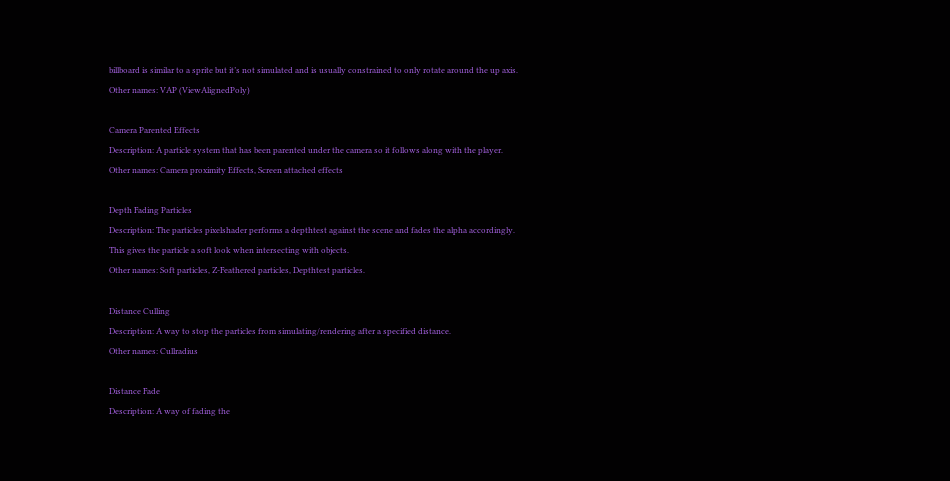billboard is similar to a sprite but it’s not simulated and is usually constrained to only rotate around the up axis.
Other names: VAP (ViewAlignedPoly)

Camera Parented Effects
Description: A particle system that has been parented under the camera so it follows along with the player.
Other names: Camera proximity Effects, Screen attached effects

Depth Fading Particles
Description: The particles pixelshader performs a depthtest against the scene and fades the alpha accordingly. This gives the particle a soft look when intersecting with objects.
Other names: Soft particles, Z-Feathered particles, Depthtest particles.

Distance Culling
Description: A way to stop the particles from simulating/rendering after a specified distance.
Other names: Cullradius

Distance Fade
Description: A way of fading the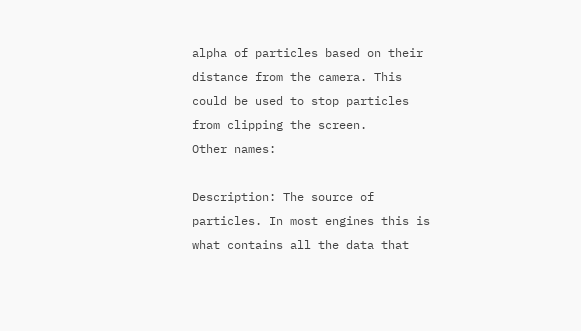alpha of particles based on their distance from the camera. This could be used to stop particles from clipping the screen.
Other names:

Description: The source of particles. In most engines this is what contains all the data that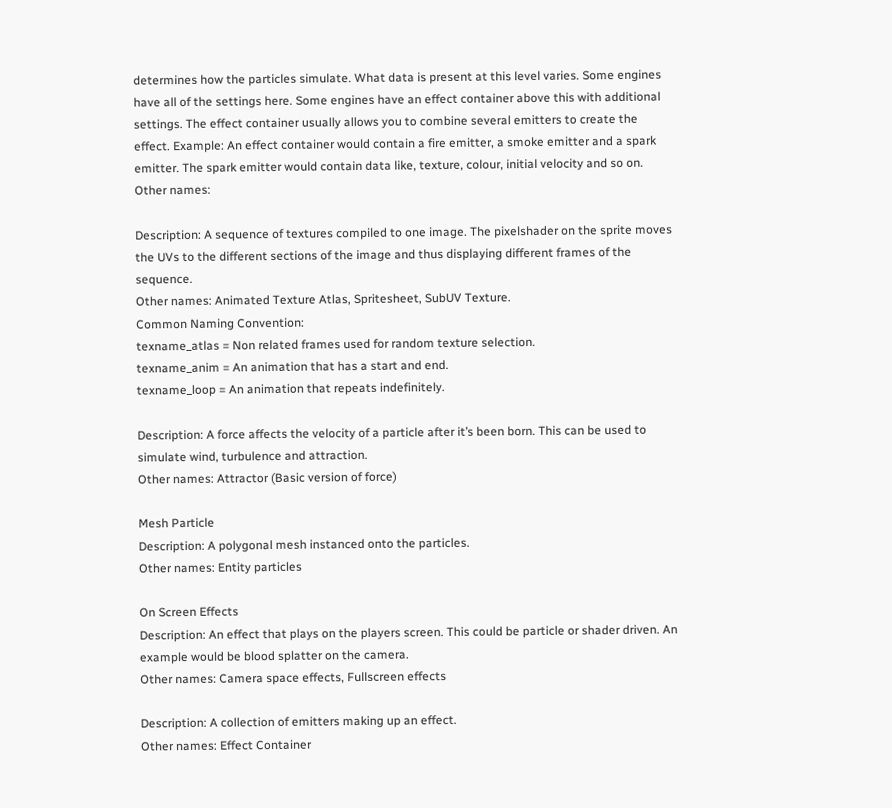determines how the particles simulate. What data is present at this level varies. Some engines have all of the settings here. Some engines have an effect container above this with additional settings. The effect container usually allows you to combine several emitters to create the effect. Example: An effect container would contain a fire emitter, a smoke emitter and a spark emitter. The spark emitter would contain data like, texture, colour, initial velocity and so on.
Other names:

Description: A sequence of textures compiled to one image. The pixelshader on the sprite moves the UVs to the different sections of the image and thus displaying different frames of the sequence.
Other names: Animated Texture Atlas, Spritesheet, SubUV Texture.
Common Naming Convention:
texname_atlas = Non related frames used for random texture selection.
texname_anim = An animation that has a start and end.
texname_loop = An animation that repeats indefinitely.

Description: A force affects the velocity of a particle after it’s been born. This can be used to simulate wind, turbulence and attraction.
Other names: Attractor (Basic version of force)

Mesh Particle
Description: A polygonal mesh instanced onto the particles.
Other names: Entity particles

On Screen Effects
Description: An effect that plays on the players screen. This could be particle or shader driven. An example would be blood splatter on the camera.
Other names: Camera space effects, Fullscreen effects

Description: A collection of emitters making up an effect.
Other names: Effect Container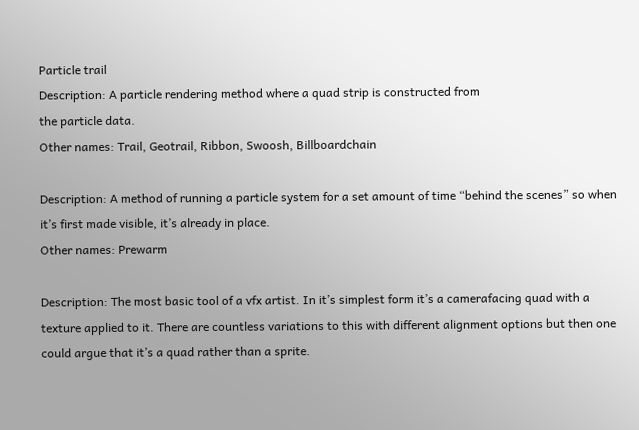Particle trail
Description: A particle rendering method where a quad strip is constructed from
the particle data.
Other names: Trail, Geotrail, Ribbon, Swoosh, Billboardchain

Description: A method of running a particle system for a set amount of time “behind the scenes” so when it’s first made visible, it’s already in place.
Other names: Prewarm

Description: The most basic tool of a vfx artist. In it’s simplest form it’s a camerafacing quad with a texture applied to it. There are countless variations to this with different alignment options but then one could argue that it’s a quad rather than a sprite.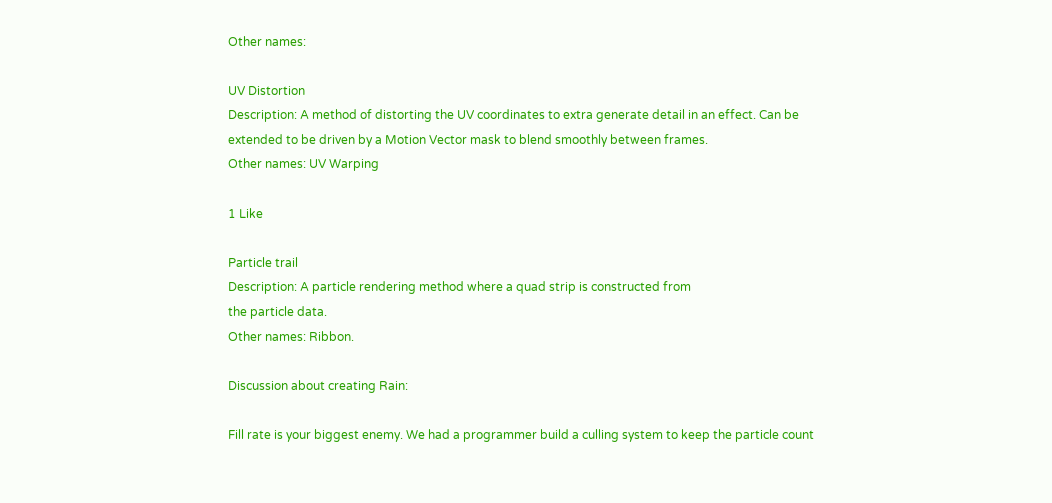Other names:

UV Distortion
Description: A method of distorting the UV coordinates to extra generate detail in an effect. Can be extended to be driven by a Motion Vector mask to blend smoothly between frames.
Other names: UV Warping

1 Like

Particle trail
Description: A particle rendering method where a quad strip is constructed from
the particle data.
Other names: Ribbon.

Discussion about creating Rain:

Fill rate is your biggest enemy. We had a programmer build a culling system to keep the particle count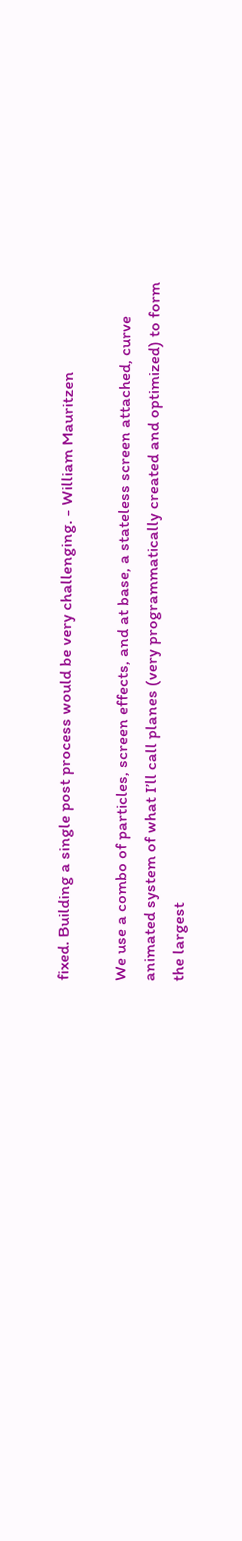fixed. Building a single post process would be very challenging. - William Mauritzen

We use a combo of particles, screen effects, and at base, a stateless screen attached, curve animated system of what I’ll call planes (very programmatically created and optimized) to form the largest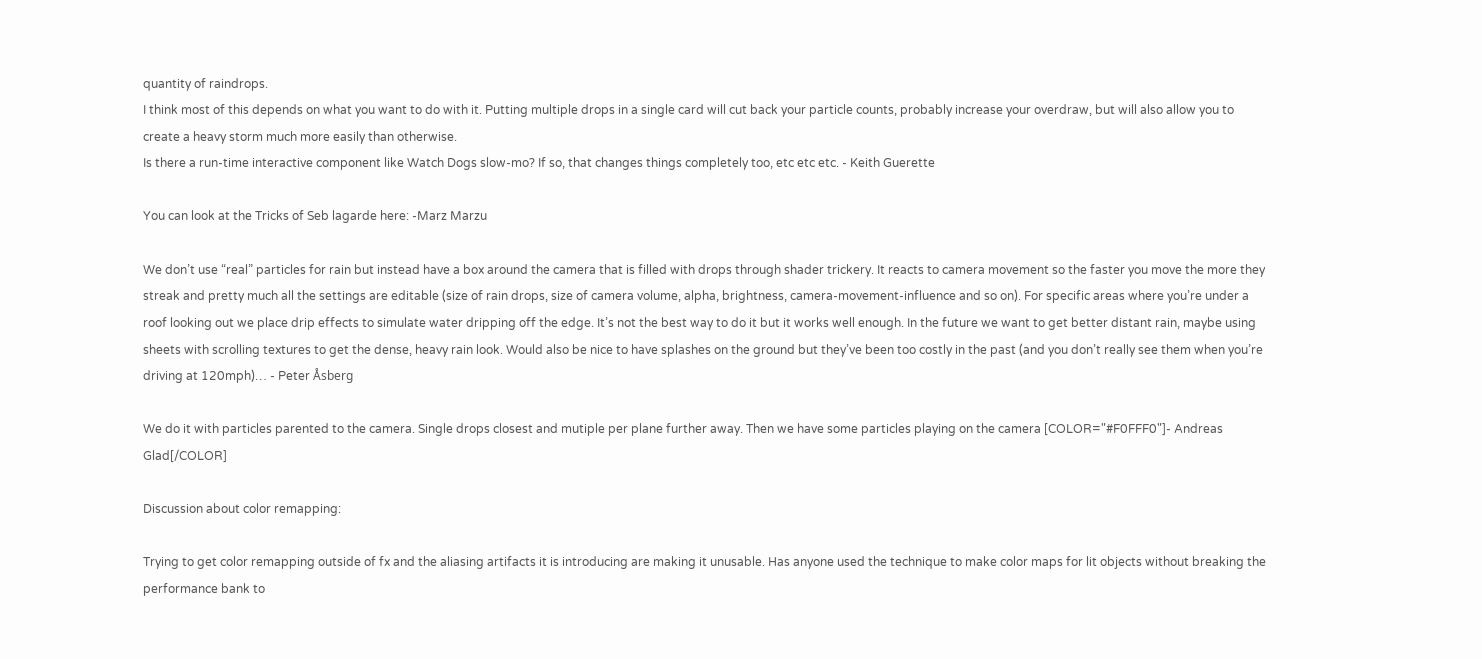quantity of raindrops.
I think most of this depends on what you want to do with it. Putting multiple drops in a single card will cut back your particle counts, probably increase your overdraw, but will also allow you to create a heavy storm much more easily than otherwise.
Is there a run-time interactive component like Watch Dogs slow-mo? If so, that changes things completely too, etc etc etc. - Keith Guerette

You can look at the Tricks of Seb lagarde here: -Marz Marzu

We don’t use “real” particles for rain but instead have a box around the camera that is filled with drops through shader trickery. It reacts to camera movement so the faster you move the more they streak and pretty much all the settings are editable (size of rain drops, size of camera volume, alpha, brightness, camera-movement-influence and so on). For specific areas where you’re under a roof looking out we place drip effects to simulate water dripping off the edge. It’s not the best way to do it but it works well enough. In the future we want to get better distant rain, maybe using sheets with scrolling textures to get the dense, heavy rain look. Would also be nice to have splashes on the ground but they’ve been too costly in the past (and you don’t really see them when you’re driving at 120mph)… - Peter Åsberg

We do it with particles parented to the camera. Single drops closest and mutiple per plane further away. Then we have some particles playing on the camera [COLOR="#F0FFF0"]- Andreas Glad[/COLOR]

Discussion about color remapping:

Trying to get color remapping outside of fx and the aliasing artifacts it is introducing are making it unusable. Has anyone used the technique to make color maps for lit objects without breaking the performance bank to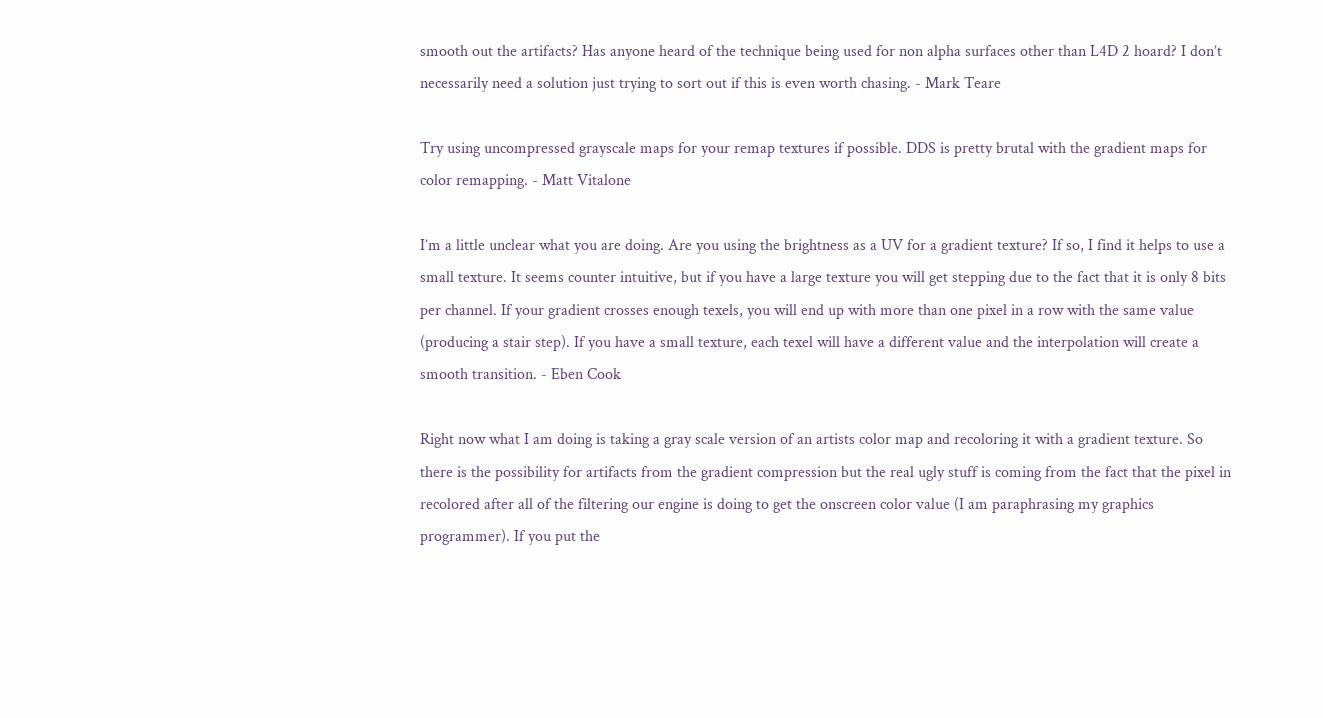smooth out the artifacts? Has anyone heard of the technique being used for non alpha surfaces other than L4D 2 hoard? I don’t necessarily need a solution just trying to sort out if this is even worth chasing. - Mark Teare

Try using uncompressed grayscale maps for your remap textures if possible. DDS is pretty brutal with the gradient maps for color remapping. - Matt Vitalone

I’m a little unclear what you are doing. Are you using the brightness as a UV for a gradient texture? If so, I find it helps to use a small texture. It seems counter intuitive, but if you have a large texture you will get stepping due to the fact that it is only 8 bits per channel. If your gradient crosses enough texels, you will end up with more than one pixel in a row with the same value (producing a stair step). If you have a small texture, each texel will have a different value and the interpolation will create a smooth transition. - Eben Cook

Right now what I am doing is taking a gray scale version of an artists color map and recoloring it with a gradient texture. So there is the possibility for artifacts from the gradient compression but the real ugly stuff is coming from the fact that the pixel in recolored after all of the filtering our engine is doing to get the onscreen color value (I am paraphrasing my graphics programmer). If you put the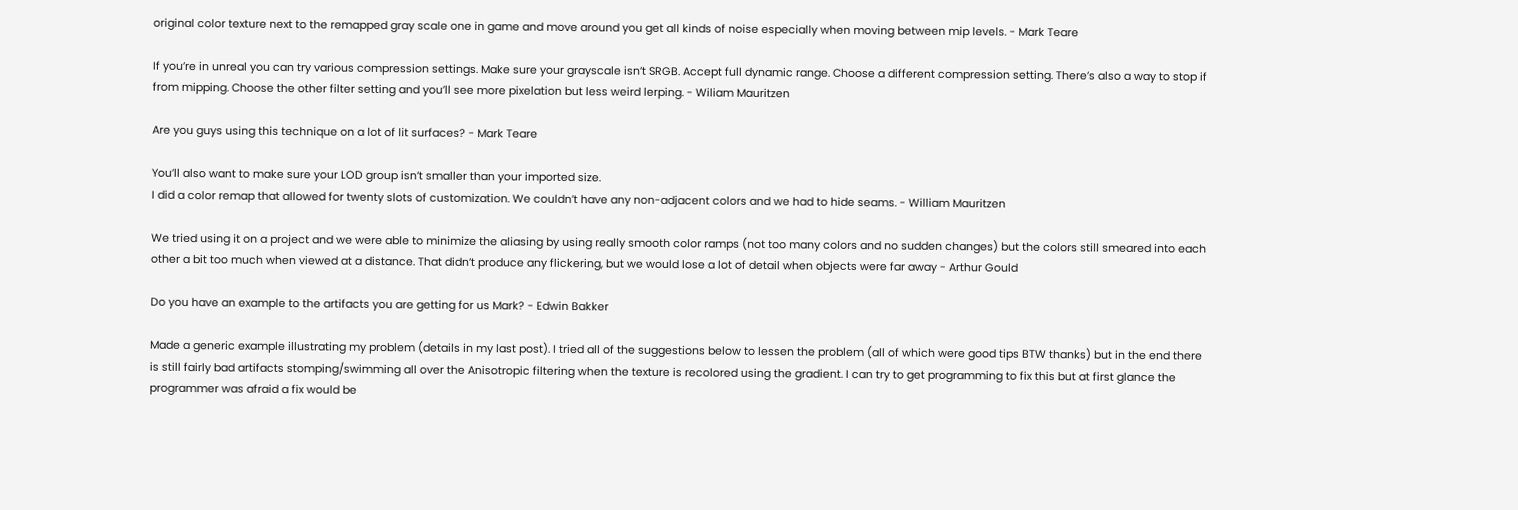original color texture next to the remapped gray scale one in game and move around you get all kinds of noise especially when moving between mip levels. - Mark Teare

If you’re in unreal you can try various compression settings. Make sure your grayscale isn’t SRGB. Accept full dynamic range. Choose a different compression setting. There’s also a way to stop if from mipping. Choose the other filter setting and you’ll see more pixelation but less weird lerping. - Wiliam Mauritzen

Are you guys using this technique on a lot of lit surfaces? - Mark Teare

You’ll also want to make sure your LOD group isn’t smaller than your imported size.
I did a color remap that allowed for twenty slots of customization. We couldn’t have any non-adjacent colors and we had to hide seams. - William Mauritzen

We tried using it on a project and we were able to minimize the aliasing by using really smooth color ramps (not too many colors and no sudden changes) but the colors still smeared into each other a bit too much when viewed at a distance. That didn’t produce any flickering, but we would lose a lot of detail when objects were far away - Arthur Gould

Do you have an example to the artifacts you are getting for us Mark? - Edwin Bakker

Made a generic example illustrating my problem (details in my last post). I tried all of the suggestions below to lessen the problem (all of which were good tips BTW thanks) but in the end there is still fairly bad artifacts stomping/swimming all over the Anisotropic filtering when the texture is recolored using the gradient. I can try to get programming to fix this but at first glance the programmer was afraid a fix would be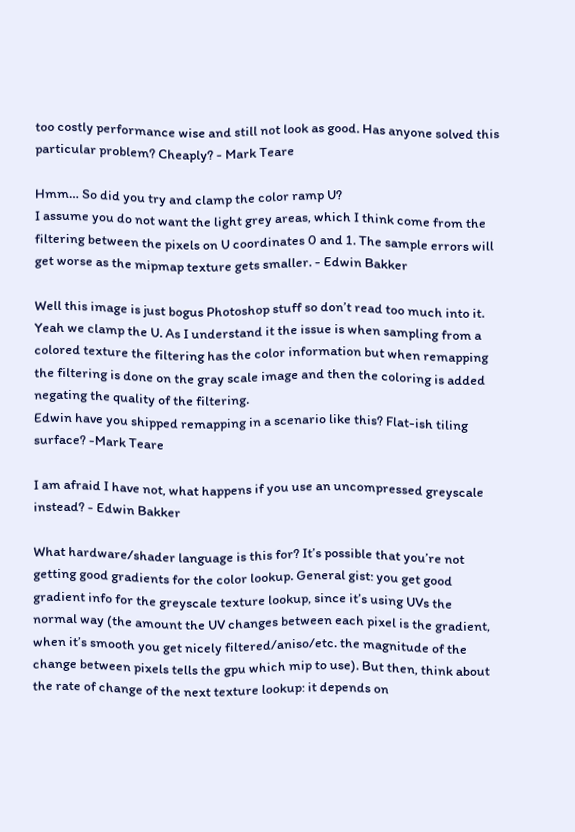too costly performance wise and still not look as good. Has anyone solved this particular problem? Cheaply? - Mark Teare

Hmm… So did you try and clamp the color ramp U?
I assume you do not want the light grey areas, which I think come from the filtering between the pixels on U coordinates 0 and 1. The sample errors will get worse as the mipmap texture gets smaller. - Edwin Bakker

Well this image is just bogus Photoshop stuff so don’t read too much into it. Yeah we clamp the U. As I understand it the issue is when sampling from a colored texture the filtering has the color information but when remapping the filtering is done on the gray scale image and then the coloring is added negating the quality of the filtering.
Edwin have you shipped remapping in a scenario like this? Flat-ish tiling surface? -Mark Teare

I am afraid I have not, what happens if you use an uncompressed greyscale instead? - Edwin Bakker

What hardware/shader language is this for? It’s possible that you’re not getting good gradients for the color lookup. General gist: you get good gradient info for the greyscale texture lookup, since it’s using UVs the normal way (the amount the UV changes between each pixel is the gradient, when it’s smooth you get nicely filtered/aniso/etc. the magnitude of the change between pixels tells the gpu which mip to use). But then, think about the rate of change of the next texture lookup: it depends on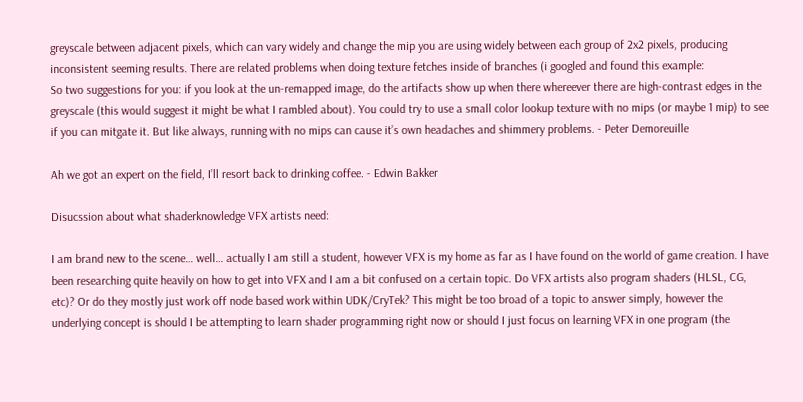greyscale between adjacent pixels, which can vary widely and change the mip you are using widely between each group of 2x2 pixels, producing inconsistent seeming results. There are related problems when doing texture fetches inside of branches (i googled and found this example:
So two suggestions for you: if you look at the un-remapped image, do the artifacts show up when there whereever there are high-contrast edges in the greyscale (this would suggest it might be what I rambled about). You could try to use a small color lookup texture with no mips (or maybe 1 mip) to see if you can mitgate it. But like always, running with no mips can cause it’s own headaches and shimmery problems. - Peter Demoreuille

Ah we got an expert on the field, I’ll resort back to drinking coffee. - Edwin Bakker

Disucssion about what shaderknowledge VFX artists need:

I am brand new to the scene… well… actually I am still a student, however VFX is my home as far as I have found on the world of game creation. I have been researching quite heavily on how to get into VFX and I am a bit confused on a certain topic. Do VFX artists also program shaders (HLSL, CG, etc)? Or do they mostly just work off node based work within UDK/CryTek? This might be too broad of a topic to answer simply, however the underlying concept is should I be attempting to learn shader programming right now or should I just focus on learning VFX in one program (the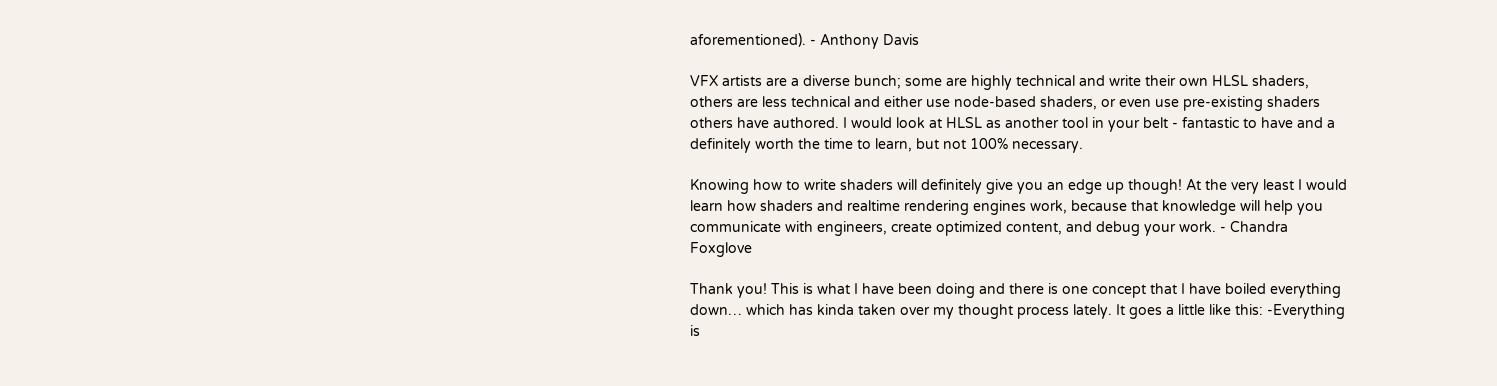aforementioned). - Anthony Davis

VFX artists are a diverse bunch; some are highly technical and write their own HLSL shaders, others are less technical and either use node-based shaders, or even use pre-existing shaders others have authored. I would look at HLSL as another tool in your belt - fantastic to have and a definitely worth the time to learn, but not 100% necessary.

Knowing how to write shaders will definitely give you an edge up though! At the very least I would learn how shaders and realtime rendering engines work, because that knowledge will help you communicate with engineers, create optimized content, and debug your work. - Chandra Foxglove

Thank you! This is what I have been doing and there is one concept that I have boiled everything down… which has kinda taken over my thought process lately. It goes a little like this: -Everything is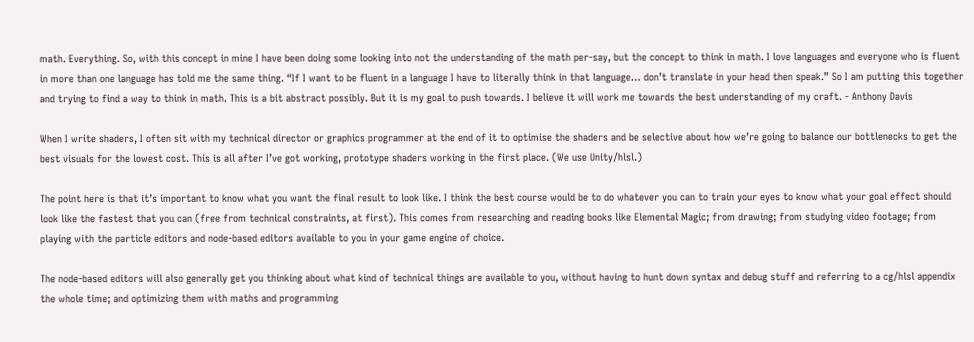math. Everything. So, with this concept in mine I have been doing some looking into not the understanding of the math per-say, but the concept to think in math. I love languages and everyone who is fluent in more than one language has told me the same thing. “If I want to be fluent in a language I have to literally think in that language… don’t translate in your head then speak.” So I am putting this together and trying to find a way to think in math. This is a bit abstract possibly. But it is my goal to push towards. I believe it will work me towards the best understanding of my craft. - Anthony Davis

When I write shaders, I often sit with my technical director or graphics programmer at the end of it to optimise the shaders and be selective about how we’re going to balance our bottlenecks to get the best visuals for the lowest cost. This is all after I’ve got working, prototype shaders working in the first place. (We use Unity/hlsl.)

The point here is that it’s important to know what you want the final result to look like. I think the best course would be to do whatever you can to train your eyes to know what your goal effect should look like the fastest that you can (free from technical constraints, at first). This comes from researching and reading books like Elemental Magic; from drawing; from studying video footage; from playing with the particle editors and node-based editors available to you in your game engine of choice.

The node-based editors will also generally get you thinking about what kind of technical things are available to you, without having to hunt down syntax and debug stuff and referring to a cg/hlsl appendix the whole time; and optimizing them with maths and programming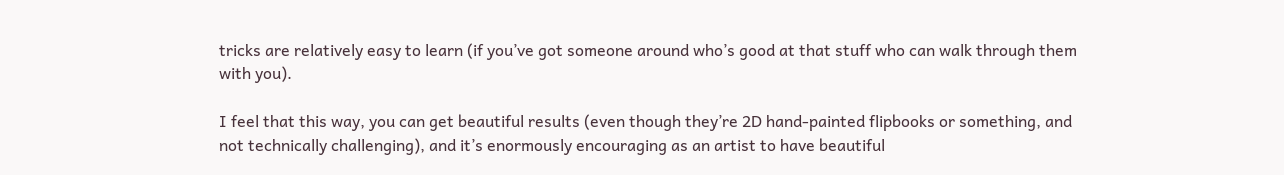tricks are relatively easy to learn (if you’ve got someone around who’s good at that stuff who can walk through them with you).

I feel that this way, you can get beautiful results (even though they’re 2D hand-painted flipbooks or something, and not technically challenging), and it’s enormously encouraging as an artist to have beautiful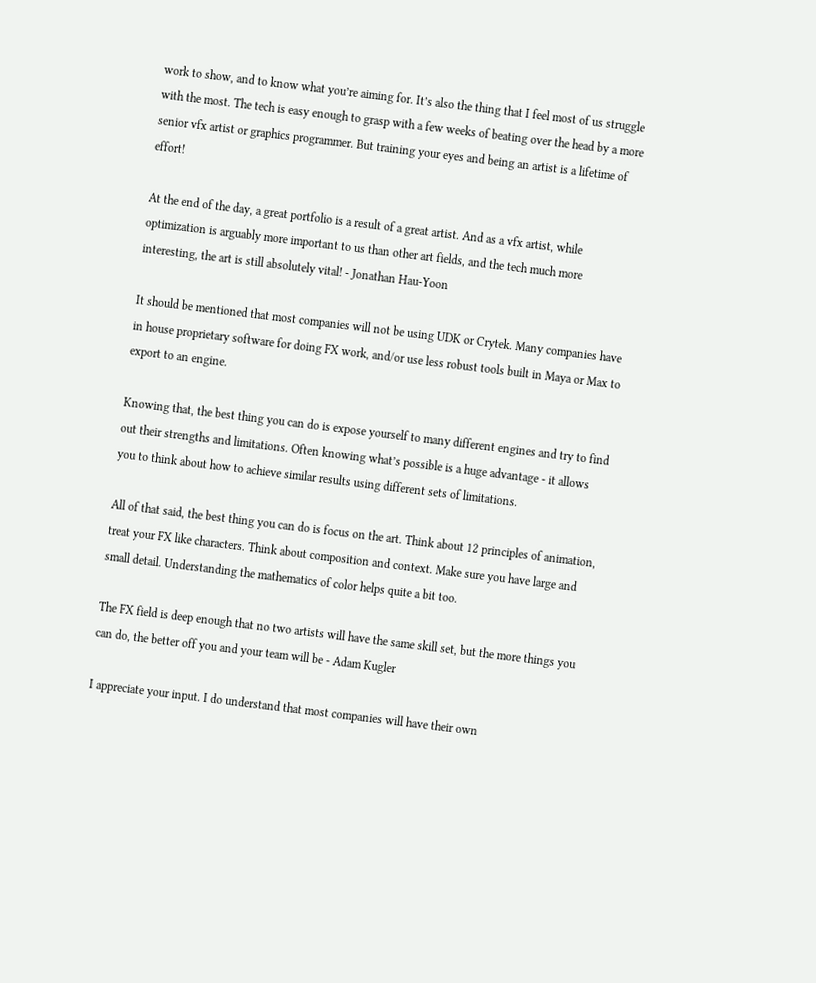work to show, and to know what you’re aiming for. It’s also the thing that I feel most of us struggle with the most. The tech is easy enough to grasp with a few weeks of beating over the head by a more senior vfx artist or graphics programmer. But training your eyes and being an artist is a lifetime of effort!

At the end of the day, a great portfolio is a result of a great artist. And as a vfx artist, while optimization is arguably more important to us than other art fields, and the tech much more interesting, the art is still absolutely vital! - Jonathan Hau-Yoon

It should be mentioned that most companies will not be using UDK or Crytek. Many companies have in house proprietary software for doing FX work, and/or use less robust tools built in Maya or Max to export to an engine.

Knowing that, the best thing you can do is expose yourself to many different engines and try to find out their strengths and limitations. Often knowing what’s possible is a huge advantage - it allows you to think about how to achieve similar results using different sets of limitations.

All of that said, the best thing you can do is focus on the art. Think about 12 principles of animation, treat your FX like characters. Think about composition and context. Make sure you have large and small detail. Understanding the mathematics of color helps quite a bit too.

The FX field is deep enough that no two artists will have the same skill set, but the more things you can do, the better off you and your team will be - Adam Kugler

I appreciate your input. I do understand that most companies will have their own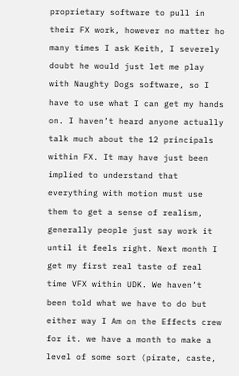proprietary software to pull in their FX work, however no matter ho many times I ask Keith, I severely doubt he would just let me play with Naughty Dogs software, so I have to use what I can get my hands on. I haven’t heard anyone actually talk much about the 12 principals within FX. It may have just been implied to understand that everything with motion must use them to get a sense of realism, generally people just say work it until it feels right. Next month I get my first real taste of real time VFX within UDK. We haven’t been told what we have to do but either way I Am on the Effects crew for it. we have a month to make a level of some sort (pirate, caste,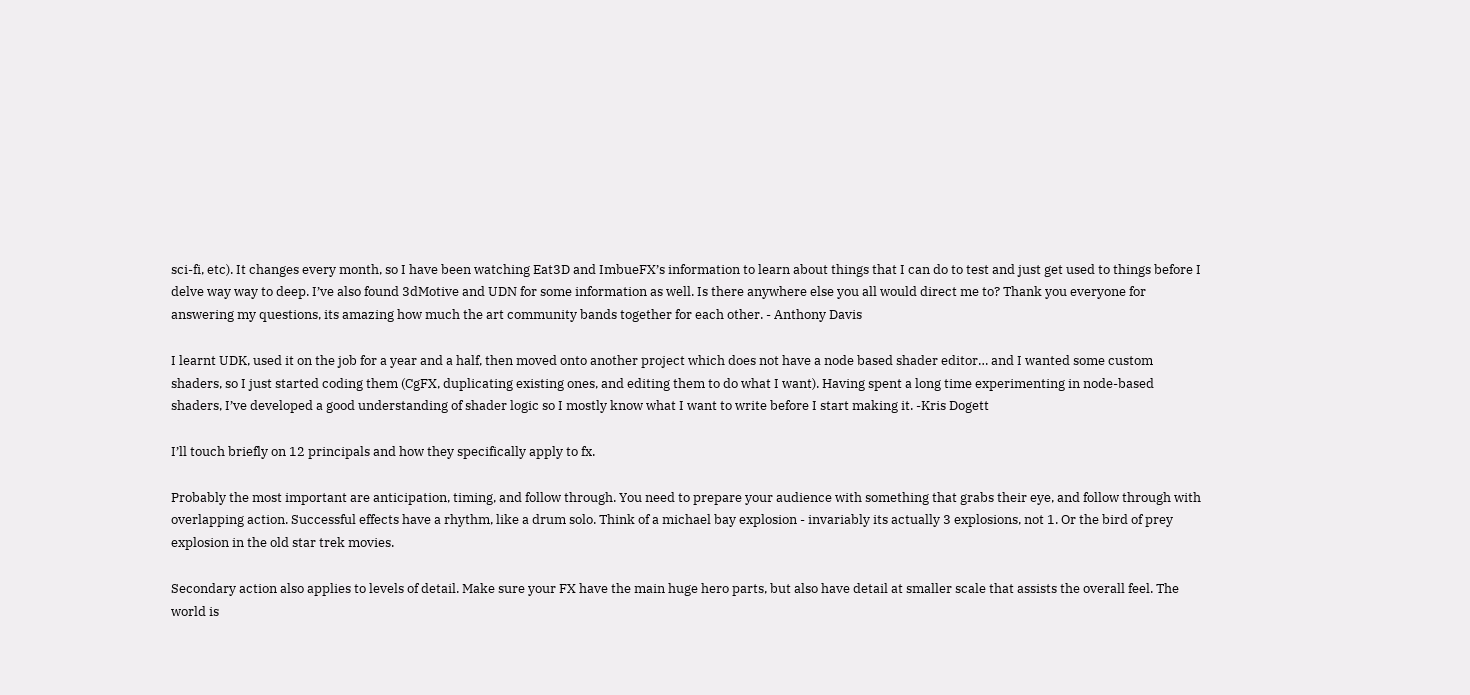sci-fi, etc). It changes every month, so I have been watching Eat3D and ImbueFX’s information to learn about things that I can do to test and just get used to things before I delve way way to deep. I’ve also found 3dMotive and UDN for some information as well. Is there anywhere else you all would direct me to? Thank you everyone for answering my questions, its amazing how much the art community bands together for each other. - Anthony Davis

I learnt UDK, used it on the job for a year and a half, then moved onto another project which does not have a node based shader editor… and I wanted some custom shaders, so I just started coding them (CgFX, duplicating existing ones, and editing them to do what I want). Having spent a long time experimenting in node-based shaders, I’ve developed a good understanding of shader logic so I mostly know what I want to write before I start making it. -Kris Dogett

I’ll touch briefly on 12 principals and how they specifically apply to fx.

Probably the most important are anticipation, timing, and follow through. You need to prepare your audience with something that grabs their eye, and follow through with overlapping action. Successful effects have a rhythm, like a drum solo. Think of a michael bay explosion - invariably its actually 3 explosions, not 1. Or the bird of prey explosion in the old star trek movies.

Secondary action also applies to levels of detail. Make sure your FX have the main huge hero parts, but also have detail at smaller scale that assists the overall feel. The world is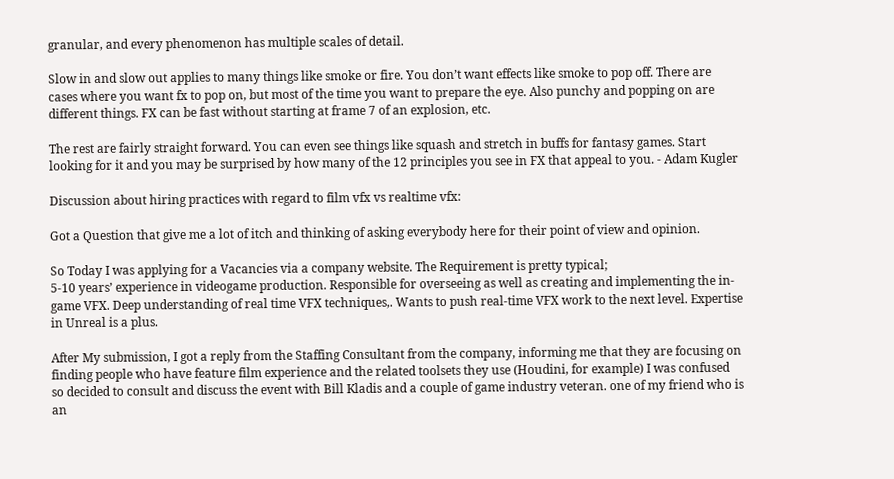granular, and every phenomenon has multiple scales of detail.

Slow in and slow out applies to many things like smoke or fire. You don’t want effects like smoke to pop off. There are cases where you want fx to pop on, but most of the time you want to prepare the eye. Also punchy and popping on are different things. FX can be fast without starting at frame 7 of an explosion, etc.

The rest are fairly straight forward. You can even see things like squash and stretch in buffs for fantasy games. Start looking for it and you may be surprised by how many of the 12 principles you see in FX that appeal to you. - Adam Kugler

Discussion about hiring practices with regard to film vfx vs realtime vfx:

Got a Question that give me a lot of itch and thinking of asking everybody here for their point of view and opinion.

So Today I was applying for a Vacancies via a company website. The Requirement is pretty typical;
5-10 years’ experience in videogame production. Responsible for overseeing as well as creating and implementing the in-game VFX. Deep understanding of real time VFX techniques,. Wants to push real-time VFX work to the next level. Expertise in Unreal is a plus.

After My submission, I got a reply from the Staffing Consultant from the company, informing me that they are focusing on finding people who have feature film experience and the related toolsets they use (Houdini, for example) I was confused so decided to consult and discuss the event with Bill Kladis and a couple of game industry veteran. one of my friend who is an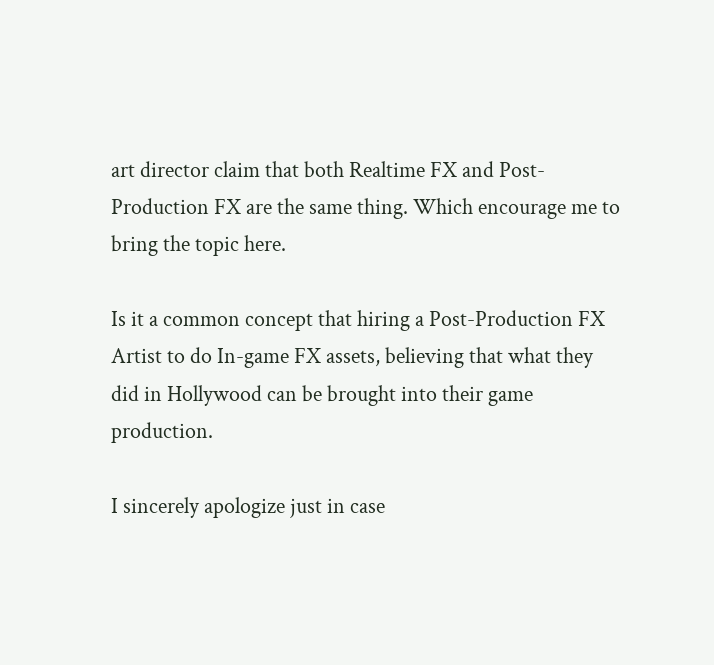art director claim that both Realtime FX and Post-Production FX are the same thing. Which encourage me to bring the topic here.

Is it a common concept that hiring a Post-Production FX Artist to do In-game FX assets, believing that what they did in Hollywood can be brought into their game production.

I sincerely apologize just in case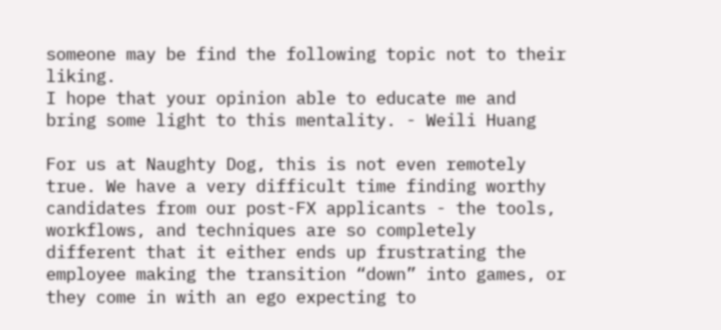someone may be find the following topic not to their liking.
I hope that your opinion able to educate me and bring some light to this mentality. - Weili Huang

For us at Naughty Dog, this is not even remotely true. We have a very difficult time finding worthy candidates from our post-FX applicants - the tools, workflows, and techniques are so completely different that it either ends up frustrating the employee making the transition “down” into games, or they come in with an ego expecting to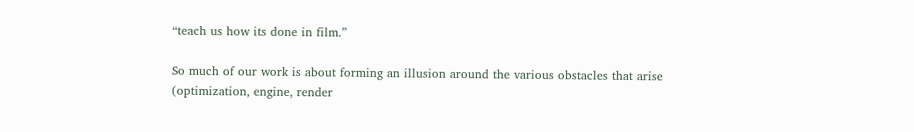“teach us how its done in film.”

So much of our work is about forming an illusion around the various obstacles that arise (optimization, engine, render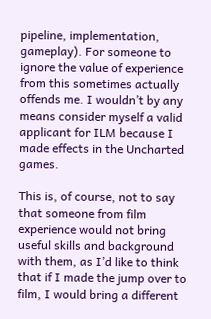pipeline, implementation, gameplay). For someone to ignore the value of experience from this sometimes actually offends me. I wouldn’t by any means consider myself a valid applicant for ILM because I made effects in the Uncharted games.

This is, of course, not to say that someone from film experience would not bring useful skills and background with them, as I’d like to think that if I made the jump over to film, I would bring a different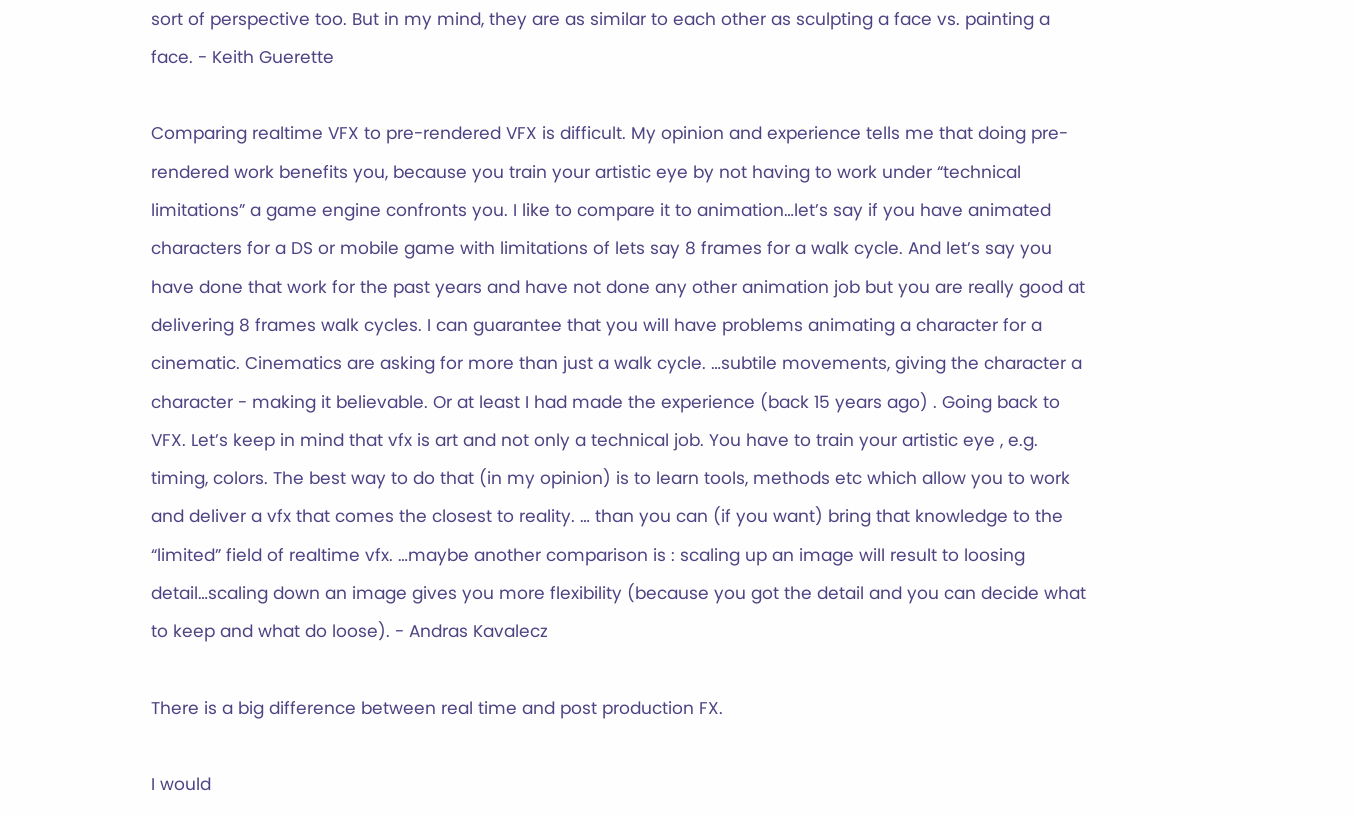sort of perspective too. But in my mind, they are as similar to each other as sculpting a face vs. painting a face. - Keith Guerette

Comparing realtime VFX to pre-rendered VFX is difficult. My opinion and experience tells me that doing pre-rendered work benefits you, because you train your artistic eye by not having to work under “technical limitations” a game engine confronts you. I like to compare it to animation…let’s say if you have animated characters for a DS or mobile game with limitations of lets say 8 frames for a walk cycle. And let’s say you have done that work for the past years and have not done any other animation job but you are really good at delivering 8 frames walk cycles. I can guarantee that you will have problems animating a character for a cinematic. Cinematics are asking for more than just a walk cycle. …subtile movements, giving the character a character - making it believable. Or at least I had made the experience (back 15 years ago) . Going back to VFX. Let’s keep in mind that vfx is art and not only a technical job. You have to train your artistic eye , e.g. timing, colors. The best way to do that (in my opinion) is to learn tools, methods etc which allow you to work and deliver a vfx that comes the closest to reality. … than you can (if you want) bring that knowledge to the “limited” field of realtime vfx. …maybe another comparison is : scaling up an image will result to loosing detail…scaling down an image gives you more flexibility (because you got the detail and you can decide what to keep and what do loose). - Andras Kavalecz

There is a big difference between real time and post production FX.

I would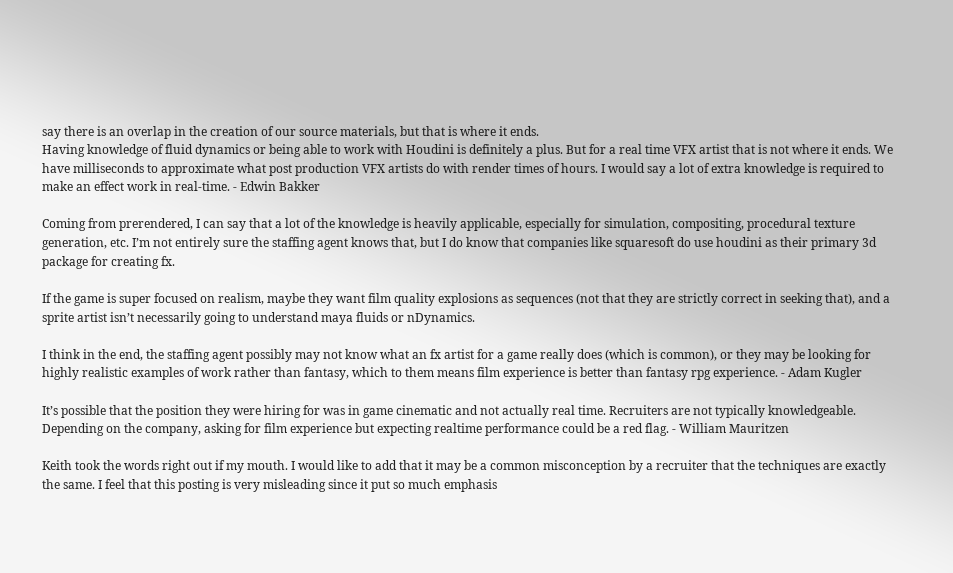say there is an overlap in the creation of our source materials, but that is where it ends.
Having knowledge of fluid dynamics or being able to work with Houdini is definitely a plus. But for a real time VFX artist that is not where it ends. We have milliseconds to approximate what post production VFX artists do with render times of hours. I would say a lot of extra knowledge is required to make an effect work in real-time. - Edwin Bakker

Coming from prerendered, I can say that a lot of the knowledge is heavily applicable, especially for simulation, compositing, procedural texture generation, etc. I’m not entirely sure the staffing agent knows that, but I do know that companies like squaresoft do use houdini as their primary 3d package for creating fx.

If the game is super focused on realism, maybe they want film quality explosions as sequences (not that they are strictly correct in seeking that), and a sprite artist isn’t necessarily going to understand maya fluids or nDynamics.

I think in the end, the staffing agent possibly may not know what an fx artist for a game really does (which is common), or they may be looking for highly realistic examples of work rather than fantasy, which to them means film experience is better than fantasy rpg experience. - Adam Kugler

It’s possible that the position they were hiring for was in game cinematic and not actually real time. Recruiters are not typically knowledgeable. Depending on the company, asking for film experience but expecting realtime performance could be a red flag. - William Mauritzen

Keith took the words right out if my mouth. I would like to add that it may be a common misconception by a recruiter that the techniques are exactly the same. I feel that this posting is very misleading since it put so much emphasis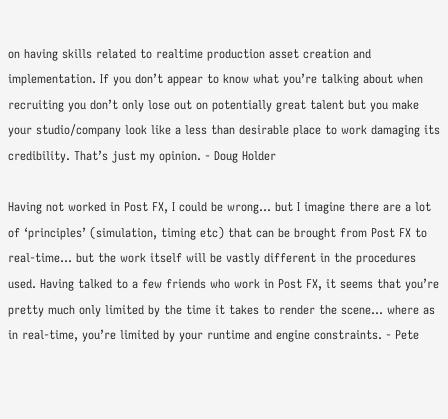on having skills related to realtime production asset creation and implementation. If you don’t appear to know what you’re talking about when recruiting you don’t only lose out on potentially great talent but you make your studio/company look like a less than desirable place to work damaging its credibility. That’s just my opinion. - Doug Holder

Having not worked in Post FX, I could be wrong… but I imagine there are a lot of ‘principles’ (simulation, timing etc) that can be brought from Post FX to real-time… but the work itself will be vastly different in the procedures used. Having talked to a few friends who work in Post FX, it seems that you’re pretty much only limited by the time it takes to render the scene… where as in real-time, you’re limited by your runtime and engine constraints. - Pete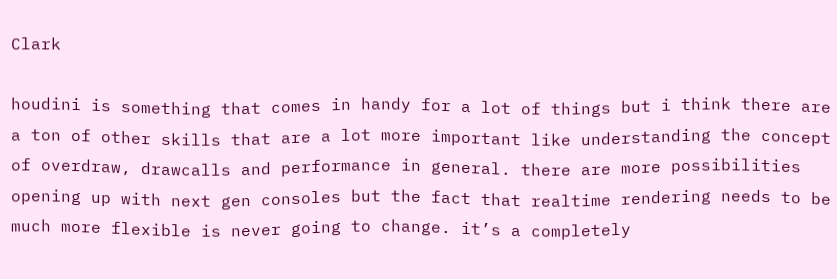Clark

houdini is something that comes in handy for a lot of things but i think there are a ton of other skills that are a lot more important like understanding the concept of overdraw, drawcalls and performance in general. there are more possibilities opening up with next gen consoles but the fact that realtime rendering needs to be much more flexible is never going to change. it’s a completely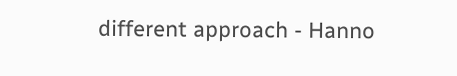different approach - Hanno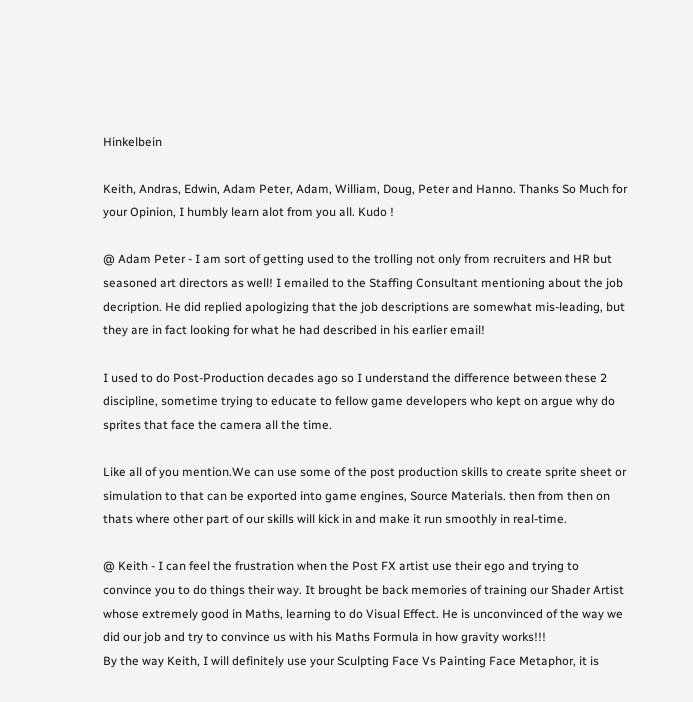Hinkelbein

Keith, Andras, Edwin, Adam Peter, Adam, William, Doug, Peter and Hanno. Thanks So Much for your Opinion, I humbly learn alot from you all. Kudo !

@ Adam Peter - I am sort of getting used to the trolling not only from recruiters and HR but seasoned art directors as well! I emailed to the Staffing Consultant mentioning about the job decription. He did replied apologizing that the job descriptions are somewhat mis-leading, but they are in fact looking for what he had described in his earlier email!

I used to do Post-Production decades ago so I understand the difference between these 2 discipline, sometime trying to educate to fellow game developers who kept on argue why do sprites that face the camera all the time.

Like all of you mention.We can use some of the post production skills to create sprite sheet or simulation to that can be exported into game engines, Source Materials. then from then on thats where other part of our skills will kick in and make it run smoothly in real-time.

@ Keith - I can feel the frustration when the Post FX artist use their ego and trying to convince you to do things their way. It brought be back memories of training our Shader Artist whose extremely good in Maths, learning to do Visual Effect. He is unconvinced of the way we did our job and try to convince us with his Maths Formula in how gravity works!!!
By the way Keith, I will definitely use your Sculpting Face Vs Painting Face Metaphor, it is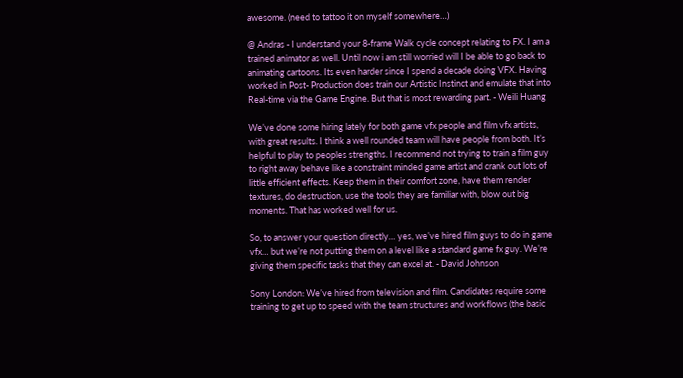awesome. (need to tattoo it on myself somewhere…)

@ Andras - I understand your 8-frame Walk cycle concept relating to FX. I am a trained animator as well. Until now i am still worried will I be able to go back to animating cartoons. Its even harder since I spend a decade doing VFX. Having worked in Post- Production does train our Artistic Instinct and emulate that into Real-time via the Game Engine. But that is most rewarding part. - Weili Huang

We’ve done some hiring lately for both game vfx people and film vfx artists, with great results. I think a well rounded team will have people from both. It’s helpful to play to peoples strengths. I recommend not trying to train a film guy to right away behave like a constraint minded game artist and crank out lots of little efficient effects. Keep them in their comfort zone, have them render textures, do destruction, use the tools they are familiar with, blow out big moments. That has worked well for us.

So, to answer your question directly… yes, we’ve hired film guys to do in game vfx… but we’re not putting them on a level like a standard game fx guy. We’re giving them specific tasks that they can excel at. - David Johnson

Sony London: We’ve hired from television and film. Candidates require some training to get up to speed with the team structures and workflows (the basic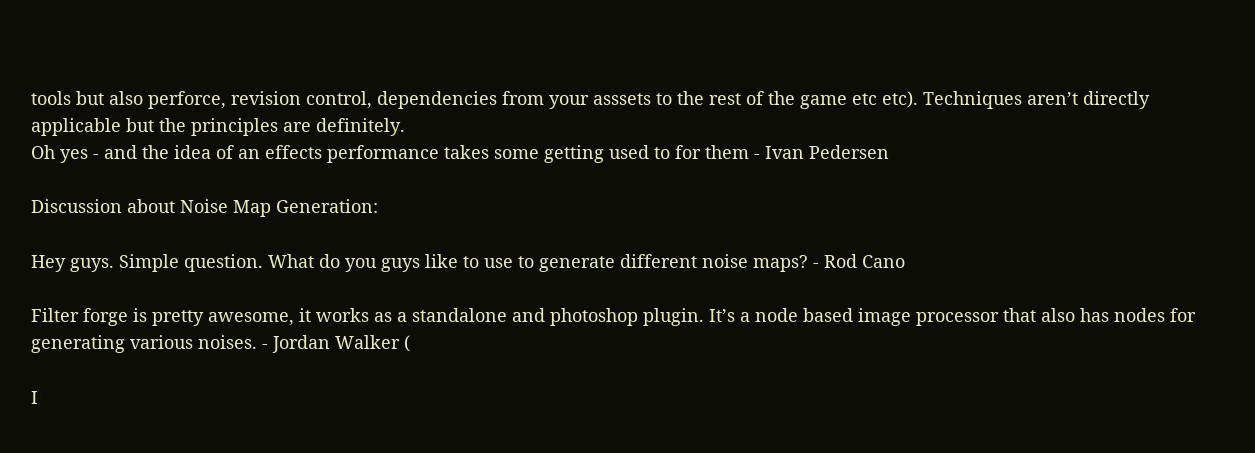tools but also perforce, revision control, dependencies from your asssets to the rest of the game etc etc). Techniques aren’t directly applicable but the principles are definitely.
Oh yes - and the idea of an effects performance takes some getting used to for them - Ivan Pedersen

Discussion about Noise Map Generation:

Hey guys. Simple question. What do you guys like to use to generate different noise maps? - Rod Cano

Filter forge is pretty awesome, it works as a standalone and photoshop plugin. It’s a node based image processor that also has nodes for generating various noises. - Jordan Walker (

I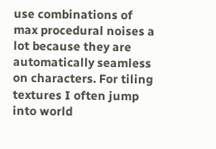use combinations of max procedural noises a lot because they are automatically seamless on characters. For tiling textures I often jump into world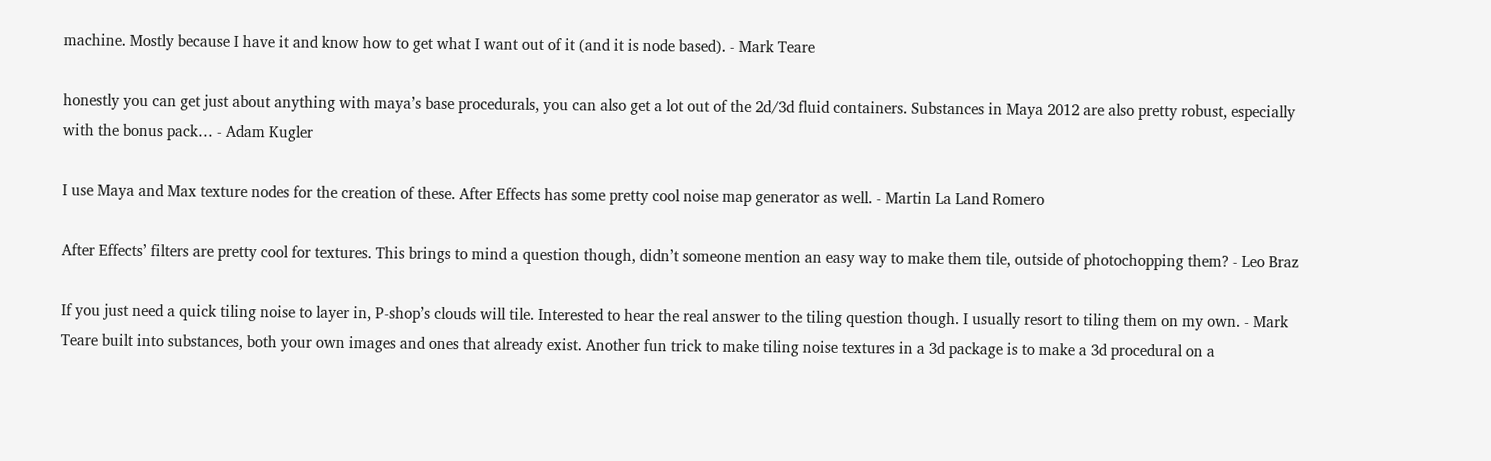machine. Mostly because I have it and know how to get what I want out of it (and it is node based). - Mark Teare

honestly you can get just about anything with maya’s base procedurals, you can also get a lot out of the 2d/3d fluid containers. Substances in Maya 2012 are also pretty robust, especially with the bonus pack… - Adam Kugler

I use Maya and Max texture nodes for the creation of these. After Effects has some pretty cool noise map generator as well. - Martin La Land Romero

After Effects’ filters are pretty cool for textures. This brings to mind a question though, didn’t someone mention an easy way to make them tile, outside of photochopping them? - Leo Braz

If you just need a quick tiling noise to layer in, P-shop’s clouds will tile. Interested to hear the real answer to the tiling question though. I usually resort to tiling them on my own. - Mark Teare built into substances, both your own images and ones that already exist. Another fun trick to make tiling noise textures in a 3d package is to make a 3d procedural on a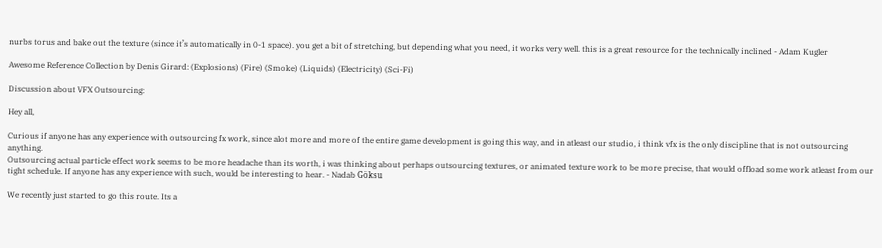nurbs torus and bake out the texture (since it’s automatically in 0-1 space). you get a bit of stretching, but depending what you need, it works very well. this is a great resource for the technically inclined - Adam Kugler

Awesome Reference Collection by Denis Girard: (Explosions) (Fire) (Smoke) (Liquids) (Electricity) (Sci-Fi)

Discussion about VFX Outsourcing:

Hey all,

Curious if anyone has any experience with outsourcing fx work, since alot more and more of the entire game development is going this way, and in atleast our studio, i think vfx is the only discipline that is not outsourcing anything.
Outsourcing actual particle effect work seems to be more headache than its worth, i was thinking about perhaps outsourcing textures, or animated texture work to be more precise, that would offload some work atleast from our tight schedule. If anyone has any experience with such, would be interesting to hear. - Nadab Göksu

We recently just started to go this route. Its a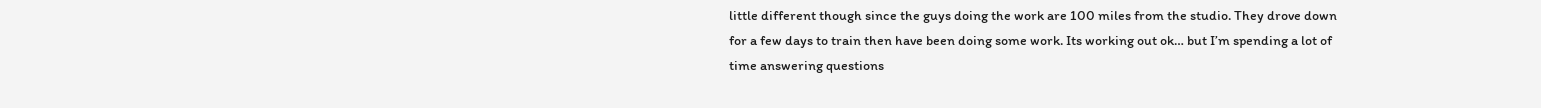little different though since the guys doing the work are 100 miles from the studio. They drove down for a few days to train then have been doing some work. Its working out ok… but I’m spending a lot of time answering questions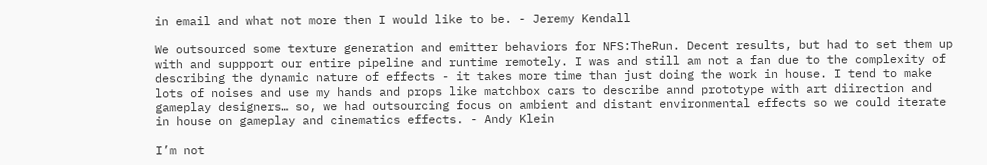in email and what not more then I would like to be. - Jeremy Kendall

We outsourced some texture generation and emitter behaviors for NFS:TheRun. Decent results, but had to set them up with and suppport our entire pipeline and runtime remotely. I was and still am not a fan due to the complexity of describing the dynamic nature of effects - it takes more time than just doing the work in house. I tend to make lots of noises and use my hands and props like matchbox cars to describe annd prototype with art diirection and gameplay designers… so, we had outsourcing focus on ambient and distant environmental effects so we could iterate in house on gameplay and cinematics effects. - Andy Klein

I’m not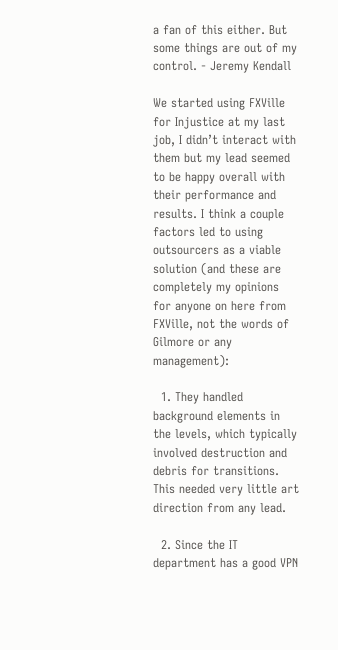a fan of this either. But some things are out of my control. - Jeremy Kendall

We started using FXVille for Injustice at my last job, I didn’t interact with them but my lead seemed to be happy overall with their performance and results. I think a couple factors led to using outsourcers as a viable solution (and these are completely my opinions for anyone on here from FXVille, not the words of Gilmore or any management):

  1. They handled background elements in the levels, which typically involved destruction and debris for transitions. This needed very little art direction from any lead.

  2. Since the IT department has a good VPN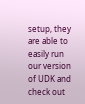setup, they are able to easily run our version of UDK and check out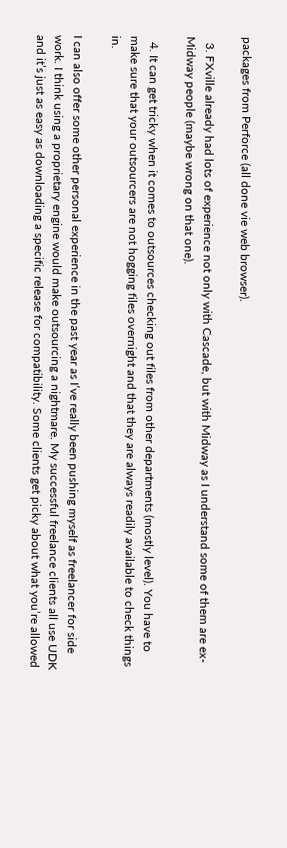packages from Perforce (all done vie web browser).

  3. FXville already had lots of experience not only with Cascade, but with Midway as I understand some of them are ex-Midway people (maybe wrong on that one).

  4. It can get tricky when it comes to outsources checking out files from other departments (mostly level). You have to make sure that your outsourcers are not hogging files overnight and that they are always readily available to check things in.

I can also offer some other personal experience in the past year as I’ve really been pushing myself as freelancer for side work. I think using a proprietary engine would make outsourcing a nightmare. My successful freelance clients all use UDK and it’s just as easy as downloading a specific release for compatibility. Some clients get picky about what you’re allowed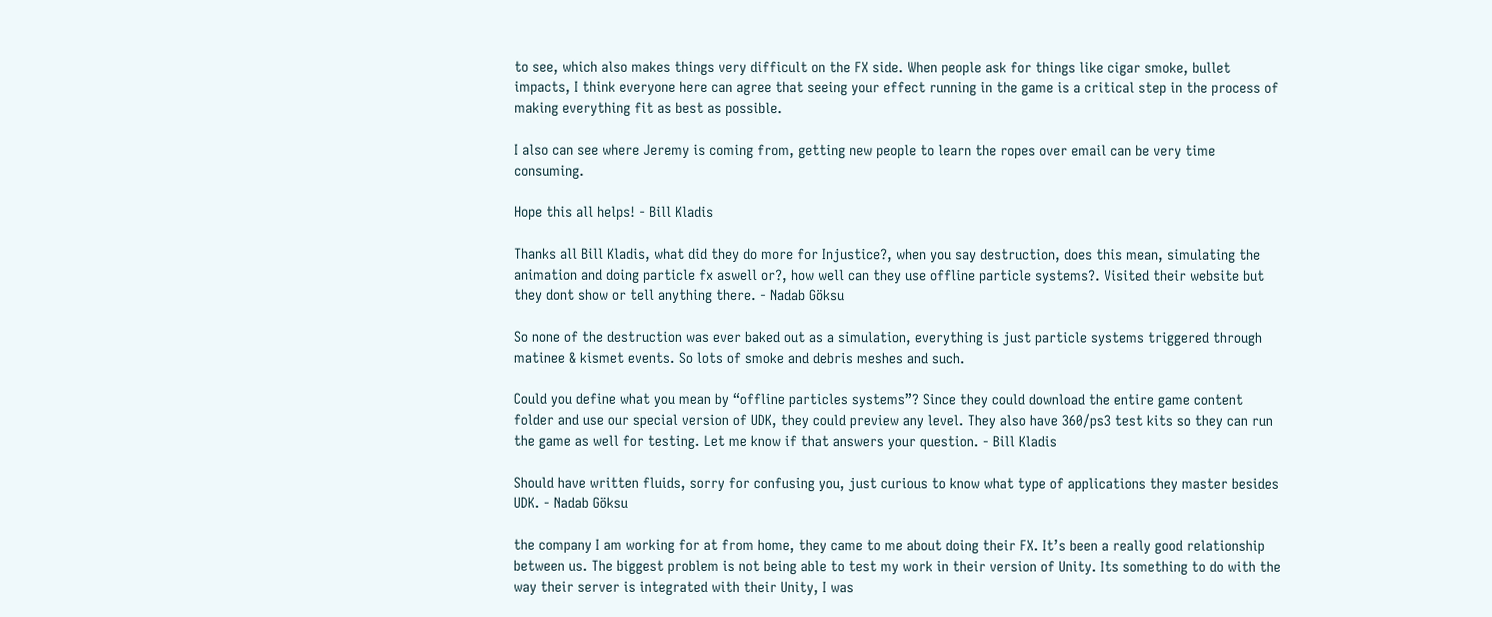to see, which also makes things very difficult on the FX side. When people ask for things like cigar smoke, bullet impacts, I think everyone here can agree that seeing your effect running in the game is a critical step in the process of making everything fit as best as possible.

I also can see where Jeremy is coming from, getting new people to learn the ropes over email can be very time consuming.

Hope this all helps! - Bill Kladis

Thanks all Bill Kladis, what did they do more for Injustice?, when you say destruction, does this mean, simulating the animation and doing particle fx aswell or?, how well can they use offline particle systems?. Visited their website but they dont show or tell anything there. - Nadab Göksu

So none of the destruction was ever baked out as a simulation, everything is just particle systems triggered through matinee & kismet events. So lots of smoke and debris meshes and such.

Could you define what you mean by “offline particles systems”? Since they could download the entire game content folder and use our special version of UDK, they could preview any level. They also have 360/ps3 test kits so they can run the game as well for testing. Let me know if that answers your question. - Bill Kladis

Should have written fluids, sorry for confusing you, just curious to know what type of applications they master besides UDK. - Nadab Göksu

the company I am working for at from home, they came to me about doing their FX. It’s been a really good relationship between us. The biggest problem is not being able to test my work in their version of Unity. Its something to do with the way their server is integrated with their Unity, I was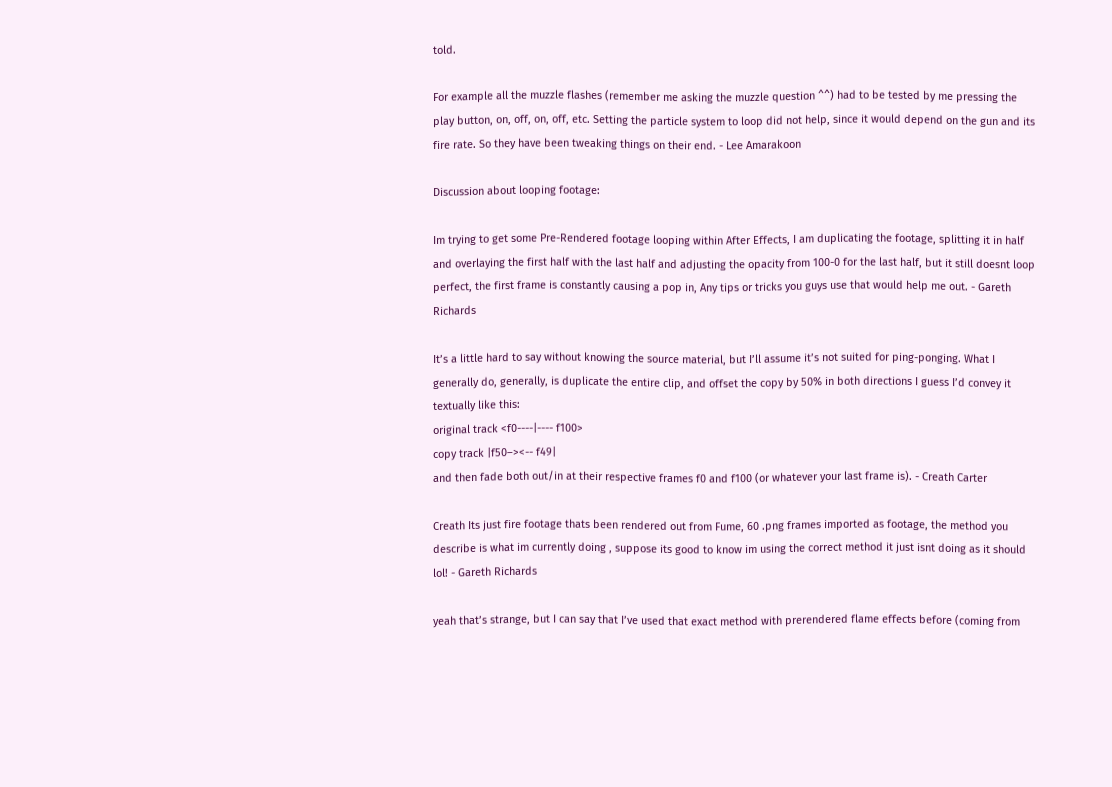told.

For example all the muzzle flashes (remember me asking the muzzle question ^^) had to be tested by me pressing the play button, on, off, on, off, etc. Setting the particle system to loop did not help, since it would depend on the gun and its fire rate. So they have been tweaking things on their end. - Lee Amarakoon

Discussion about looping footage:

Im trying to get some Pre-Rendered footage looping within After Effects, I am duplicating the footage, splitting it in half and overlaying the first half with the last half and adjusting the opacity from 100-0 for the last half, but it still doesnt loop perfect, the first frame is constantly causing a pop in, Any tips or tricks you guys use that would help me out. - Gareth Richards

It’s a little hard to say without knowing the source material, but I’ll assume it’s not suited for ping-ponging. What I generally do, generally, is duplicate the entire clip, and offset the copy by 50% in both directions I guess I’d convey it textually like this:
original track <f0----|---- f100>
copy track |f50–><-- f49|
and then fade both out/in at their respective frames f0 and f100 (or whatever your last frame is). - Creath Carter

Creath Its just fire footage thats been rendered out from Fume, 60 .png frames imported as footage, the method you describe is what im currently doing , suppose its good to know im using the correct method it just isnt doing as it should lol! - Gareth Richards

yeah that’s strange, but I can say that I’ve used that exact method with prerendered flame effects before (coming from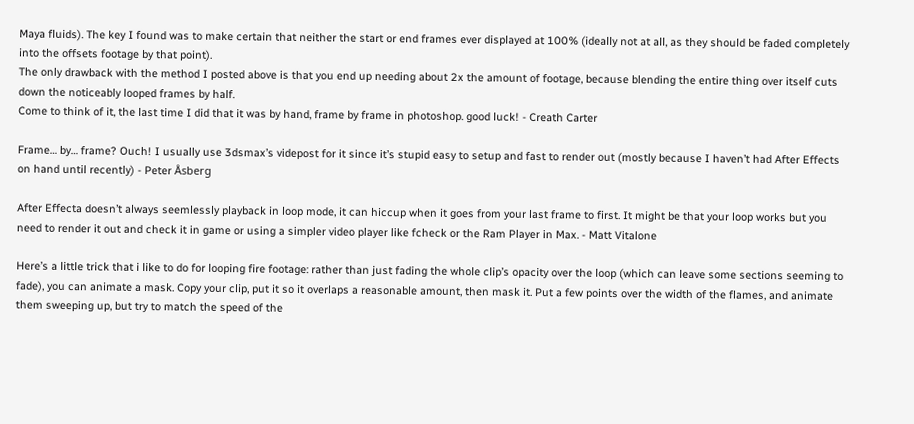Maya fluids). The key I found was to make certain that neither the start or end frames ever displayed at 100% (ideally not at all, as they should be faded completely into the offsets footage by that point).
The only drawback with the method I posted above is that you end up needing about 2x the amount of footage, because blending the entire thing over itself cuts down the noticeably looped frames by half.
Come to think of it, the last time I did that it was by hand, frame by frame in photoshop. good luck! - Creath Carter

Frame… by… frame? Ouch! I usually use 3dsmax’s videpost for it since it’s stupid easy to setup and fast to render out (mostly because I haven’t had After Effects on hand until recently) - Peter Åsberg

After Effecta doesn’t always seemlessly playback in loop mode, it can hiccup when it goes from your last frame to first. It might be that your loop works but you need to render it out and check it in game or using a simpler video player like fcheck or the Ram Player in Max. - Matt Vitalone

Here’s a little trick that i like to do for looping fire footage: rather than just fading the whole clip’s opacity over the loop (which can leave some sections seeming to fade), you can animate a mask. Copy your clip, put it so it overlaps a reasonable amount, then mask it. Put a few points over the width of the flames, and animate them sweeping up, but try to match the speed of the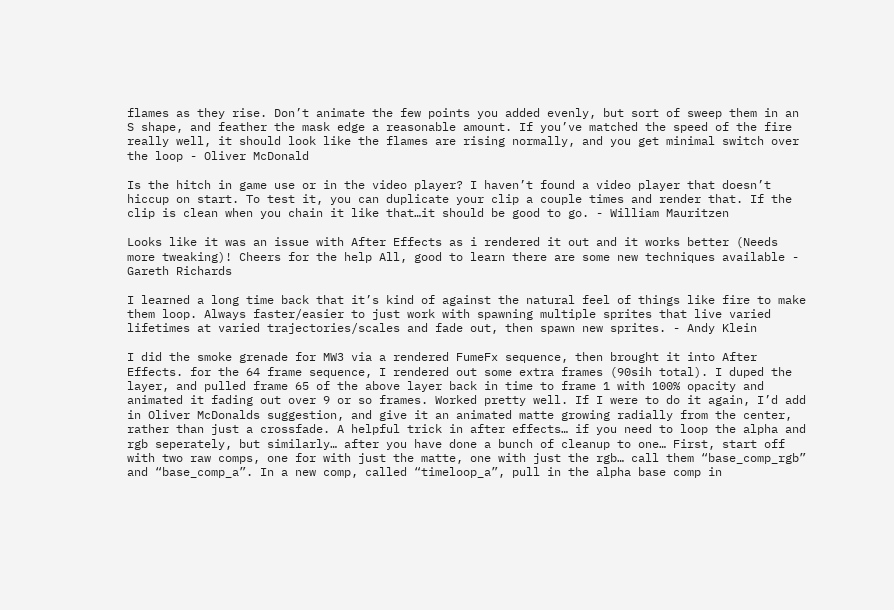flames as they rise. Don’t animate the few points you added evenly, but sort of sweep them in an S shape, and feather the mask edge a reasonable amount. If you’ve matched the speed of the fire really well, it should look like the flames are rising normally, and you get minimal switch over the loop - Oliver McDonald

Is the hitch in game use or in the video player? I haven’t found a video player that doesn’t hiccup on start. To test it, you can duplicate your clip a couple times and render that. If the clip is clean when you chain it like that…it should be good to go. - William Mauritzen

Looks like it was an issue with After Effects as i rendered it out and it works better (Needs more tweaking)! Cheers for the help All, good to learn there are some new techniques available - Gareth Richards

I learned a long time back that it’s kind of against the natural feel of things like fire to make them loop. Always faster/easier to just work with spawning multiple sprites that live varied lifetimes at varied trajectories/scales and fade out, then spawn new sprites. - Andy Klein

I did the smoke grenade for MW3 via a rendered FumeFx sequence, then brought it into After Effects. for the 64 frame sequence, I rendered out some extra frames (90sih total). I duped the layer, and pulled frame 65 of the above layer back in time to frame 1 with 100% opacity and animated it fading out over 9 or so frames. Worked pretty well. If I were to do it again, I’d add in Oliver McDonalds suggestion, and give it an animated matte growing radially from the center, rather than just a crossfade. A helpful trick in after effects… if you need to loop the alpha and rgb seperately, but similarly… after you have done a bunch of cleanup to one… First, start off with two raw comps, one for with just the matte, one with just the rgb… call them “base_comp_rgb” and “base_comp_a”. In a new comp, called “timeloop_a”, pull in the alpha base comp in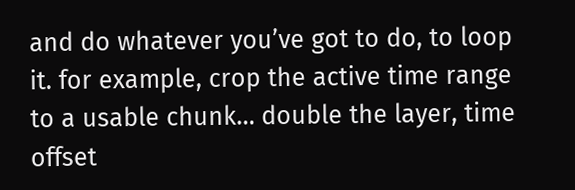and do whatever you’ve got to do, to loop it. for example, crop the active time range to a usable chunk… double the layer, time offset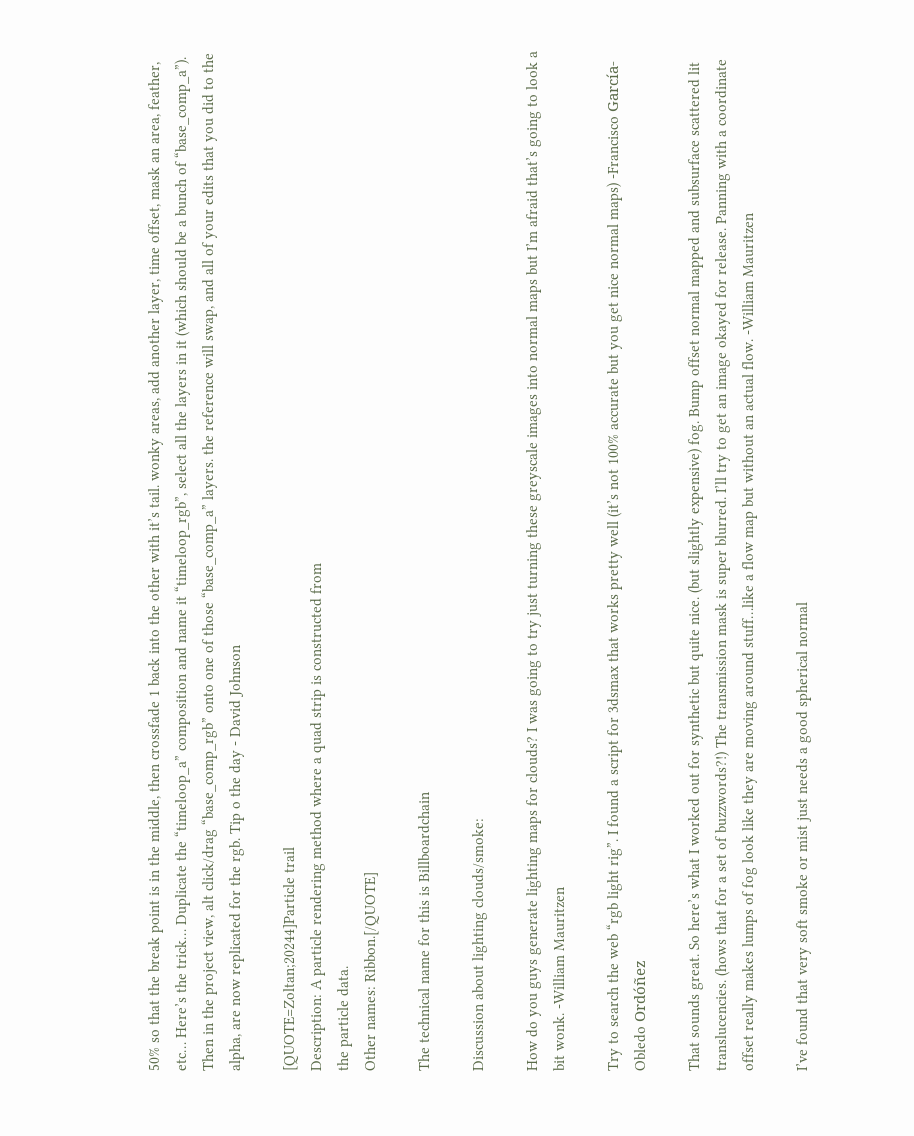50% so that the break point is in the middle, then crossfade 1 back into the other with it’s tail. wonky areas, add another layer, time offset, mask an area, feather, etc… Here’s the trick… Duplicate the “timeloop_a” composition and name it “timeloop_rgb”, select all the layers in it (which should be a bunch of “base_comp_a”). Then in the project view, alt click/drag “base_comp_rgb” onto one of those “base_comp_a” layers. the reference will swap, and all of your edits that you did to the alpha, are now replicated for the rgb. Tip o the day - David Johnson

[QUOTE=Zoltan;20244]Particle trail
Description: A particle rendering method where a quad strip is constructed from
the particle data.
Other names: Ribbon.[/QUOTE]

The technical name for this is Billboardchain

Discussion about lighting clouds/smoke:

How do you guys generate lighting maps for clouds? I was going to try just turning these greyscale images into normal maps but I’m afraid that’s going to look a bit wonk. -William Mauritzen

Try to search the web “rgb light rig”. I found a script for 3dsmax that works pretty well (it’s not 100% accurate but you get nice normal maps) -Francisco García-Obledo Ordóñez

That sounds great. So here’s what I worked out for synthetic but quite nice. (but slightly expensive) fog. Bump offset normal mapped and subsurface scattered lit translucencies. (hows that for a set of buzzwords?!) The transmission mask is super blurred. I’ll try to get an image okayed for release. Panning with a coordinate offset really makes lumps of fog look like they are moving around stuff…like a flow map but without an actual flow. -William Mauritzen

I’ve found that very soft smoke or mist just needs a good spherical normal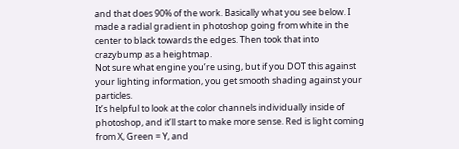and that does 90% of the work. Basically what you see below. I made a radial gradient in photoshop going from white in the center to black towards the edges. Then took that into crazybump as a heightmap.
Not sure what engine you’re using, but if you DOT this against your lighting information, you get smooth shading against your particles.
It’s helpful to look at the color channels individually inside of photoshop, and it’ll start to make more sense. Red is light coming from X, Green = Y, and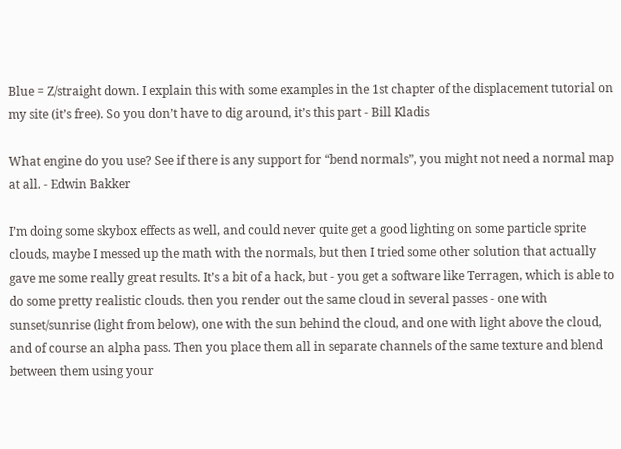Blue = Z/straight down. I explain this with some examples in the 1st chapter of the displacement tutorial on my site (it’s free). So you don’t have to dig around, it’s this part - Bill Kladis

What engine do you use? See if there is any support for “bend normals”, you might not need a normal map at all. - Edwin Bakker

I’m doing some skybox effects as well, and could never quite get a good lighting on some particle sprite clouds, maybe I messed up the math with the normals, but then I tried some other solution that actually gave me some really great results. It’s a bit of a hack, but - you get a software like Terragen, which is able to do some pretty realistic clouds. then you render out the same cloud in several passes - one with sunset/sunrise (light from below), one with the sun behind the cloud, and one with light above the cloud, and of course an alpha pass. Then you place them all in separate channels of the same texture and blend between them using your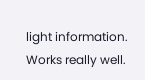light information. Works really well.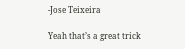-Jose Teixeira

Yeah that’s a great trick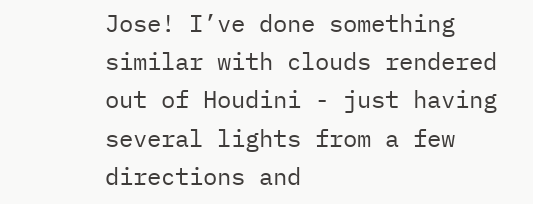Jose! I’ve done something similar with clouds rendered out of Houdini - just having several lights from a few directions and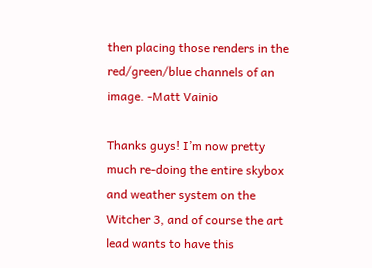then placing those renders in the red/green/blue channels of an image. -Matt Vainio

Thanks guys! I’m now pretty much re-doing the entire skybox and weather system on the Witcher 3, and of course the art lead wants to have this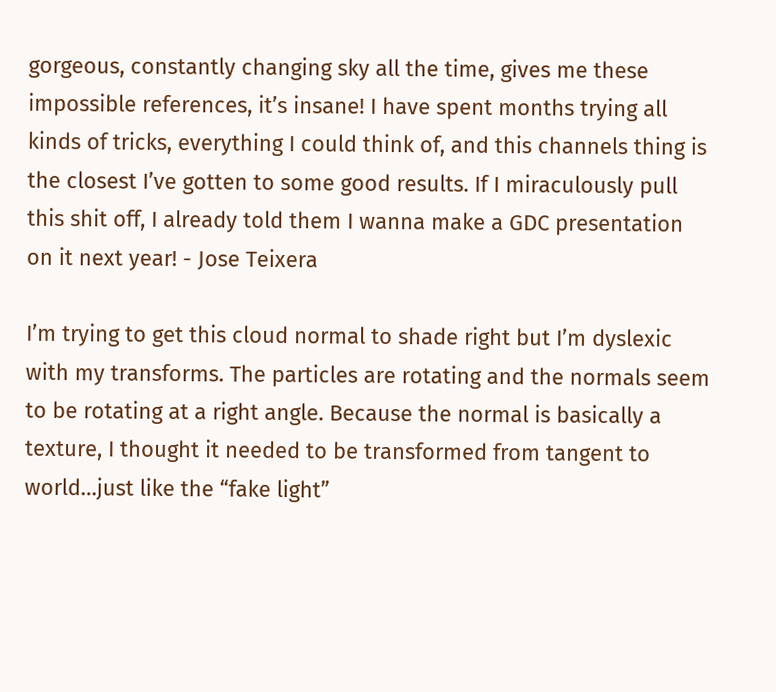gorgeous, constantly changing sky all the time, gives me these impossible references, it’s insane! I have spent months trying all kinds of tricks, everything I could think of, and this channels thing is the closest I’ve gotten to some good results. If I miraculously pull this shit off, I already told them I wanna make a GDC presentation on it next year! - Jose Teixera

I’m trying to get this cloud normal to shade right but I’m dyslexic with my transforms. The particles are rotating and the normals seem to be rotating at a right angle. Because the normal is basically a texture, I thought it needed to be transformed from tangent to world…just like the “fake light”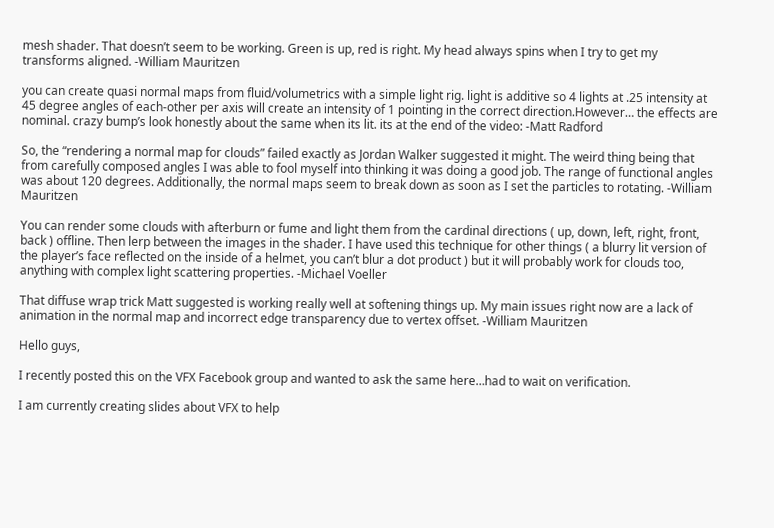mesh shader. That doesn’t seem to be working. Green is up, red is right. My head always spins when I try to get my transforms aligned. -William Mauritzen

you can create quasi normal maps from fluid/volumetrics with a simple light rig. light is additive so 4 lights at .25 intensity at 45 degree angles of each-other per axis will create an intensity of 1 pointing in the correct direction.However… the effects are nominal. crazy bump’s look honestly about the same when its lit. its at the end of the video: -Matt Radford

So, the “rendering a normal map for clouds” failed exactly as Jordan Walker suggested it might. The weird thing being that from carefully composed angles I was able to fool myself into thinking it was doing a good job. The range of functional angles was about 120 degrees. Additionally, the normal maps seem to break down as soon as I set the particles to rotating. -William Mauritzen

You can render some clouds with afterburn or fume and light them from the cardinal directions ( up, down, left, right, front, back ) offline. Then lerp between the images in the shader. I have used this technique for other things ( a blurry lit version of the player’s face reflected on the inside of a helmet, you can’t blur a dot product ) but it will probably work for clouds too, anything with complex light scattering properties. -Michael Voeller

That diffuse wrap trick Matt suggested is working really well at softening things up. My main issues right now are a lack of animation in the normal map and incorrect edge transparency due to vertex offset. -William Mauritzen

Hello guys,

I recently posted this on the VFX Facebook group and wanted to ask the same here…had to wait on verification.

I am currently creating slides about VFX to help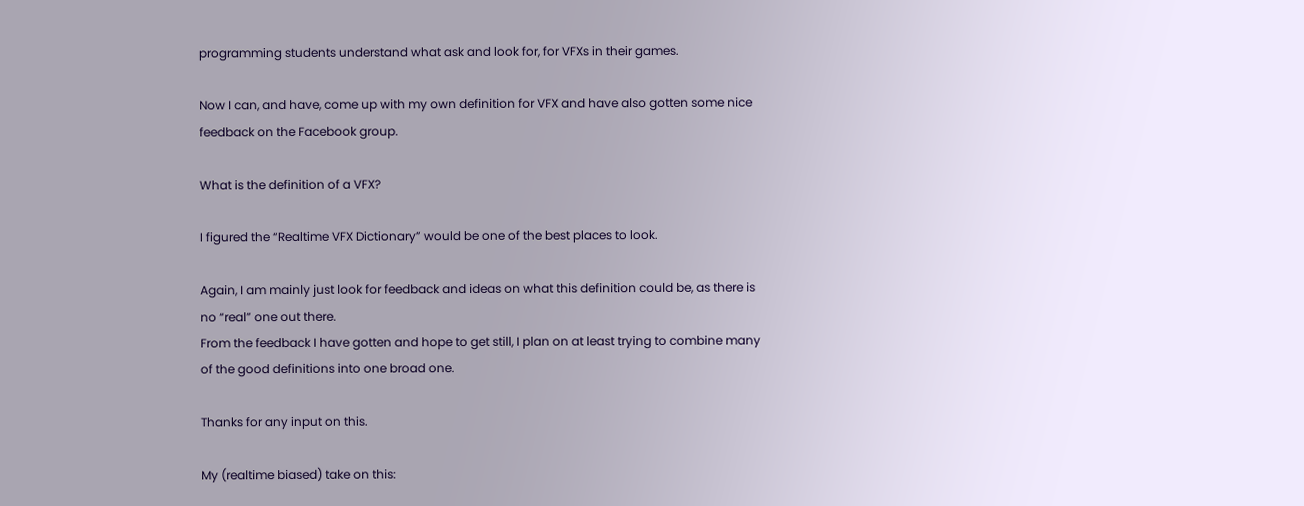programming students understand what ask and look for, for VFXs in their games.

Now I can, and have, come up with my own definition for VFX and have also gotten some nice feedback on the Facebook group.

What is the definition of a VFX?

I figured the “Realtime VFX Dictionary” would be one of the best places to look.

Again, I am mainly just look for feedback and ideas on what this definition could be, as there is no “real” one out there.
From the feedback I have gotten and hope to get still, I plan on at least trying to combine many of the good definitions into one broad one.

Thanks for any input on this.

My (realtime biased) take on this: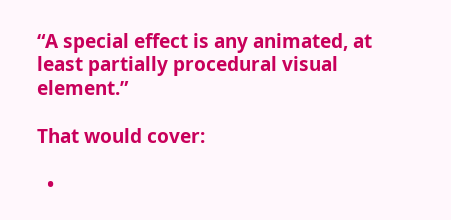“A special effect is any animated, at least partially procedural visual element.”

That would cover:

  •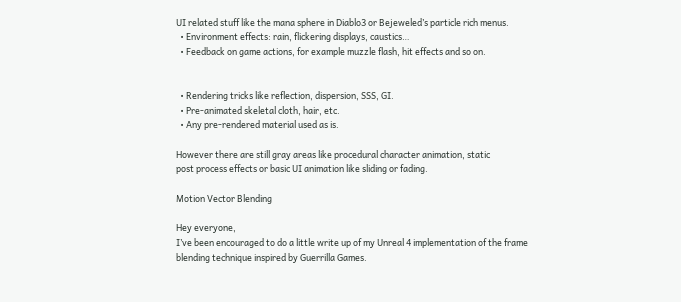UI related stuff like the mana sphere in Diablo3 or Bejeweled’s particle rich menus.
  • Environment effects: rain, flickering displays, caustics…
  • Feedback on game actions, for example muzzle flash, hit effects and so on.


  • Rendering tricks like reflection, dispersion, SSS, GI.
  • Pre-animated skeletal cloth, hair, etc.
  • Any pre-rendered material used as is.

However there are still gray areas like procedural character animation, static
post process effects or basic UI animation like sliding or fading.

Motion Vector Blending

Hey everyone,
I’ve been encouraged to do a little write up of my Unreal 4 implementation of the frame blending technique inspired by Guerrilla Games.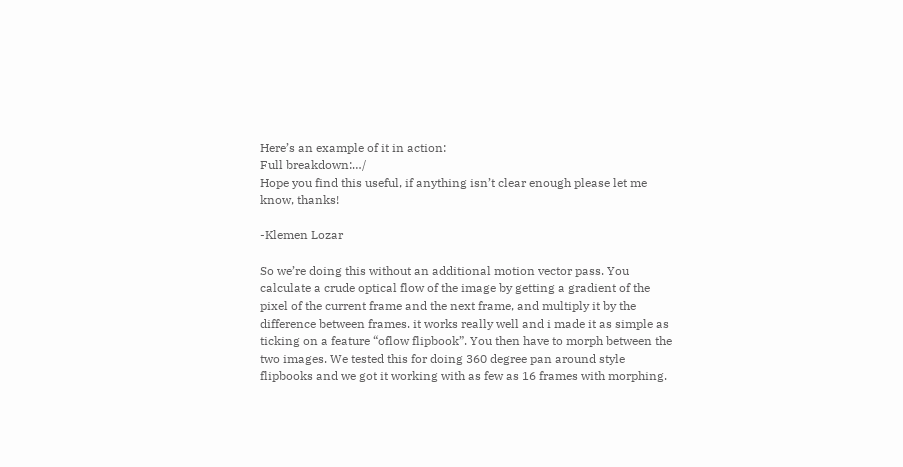Here’s an example of it in action:
Full breakdown:…/
Hope you find this useful, if anything isn’t clear enough please let me know, thanks!

-Klemen Lozar

So we’re doing this without an additional motion vector pass. You calculate a crude optical flow of the image by getting a gradient of the pixel of the current frame and the next frame, and multiply it by the difference between frames. it works really well and i made it as simple as ticking on a feature “oflow flipbook”. You then have to morph between the two images. We tested this for doing 360 degree pan around style flipbooks and we got it working with as few as 16 frames with morphing.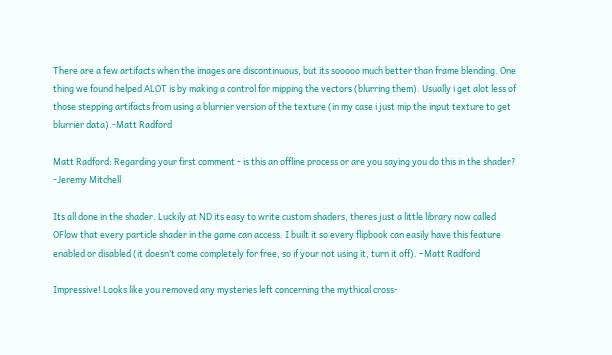There are a few artifacts when the images are discontinuous, but its sooooo much better than frame blending. One thing we found helped ALOT is by making a control for mipping the vectors (blurring them). Usually i get alot less of those stepping artifacts from using a blurrier version of the texture (in my case i just mip the input texture to get blurrier data).-Matt Radford

Matt Radford: Regarding your first comment - is this an offline process or are you saying you do this in the shader? -Jeremy Mitchell

Its all done in the shader. Luckily at ND its easy to write custom shaders, theres just a little library now called OFlow that every particle shader in the game can access. I built it so every flipbook can easily have this feature enabled or disabled (it doesn’t come completely for free, so if your not using it, turn it off). –Matt Radford

Impressive! Looks like you removed any mysteries left concerning the mythical cross-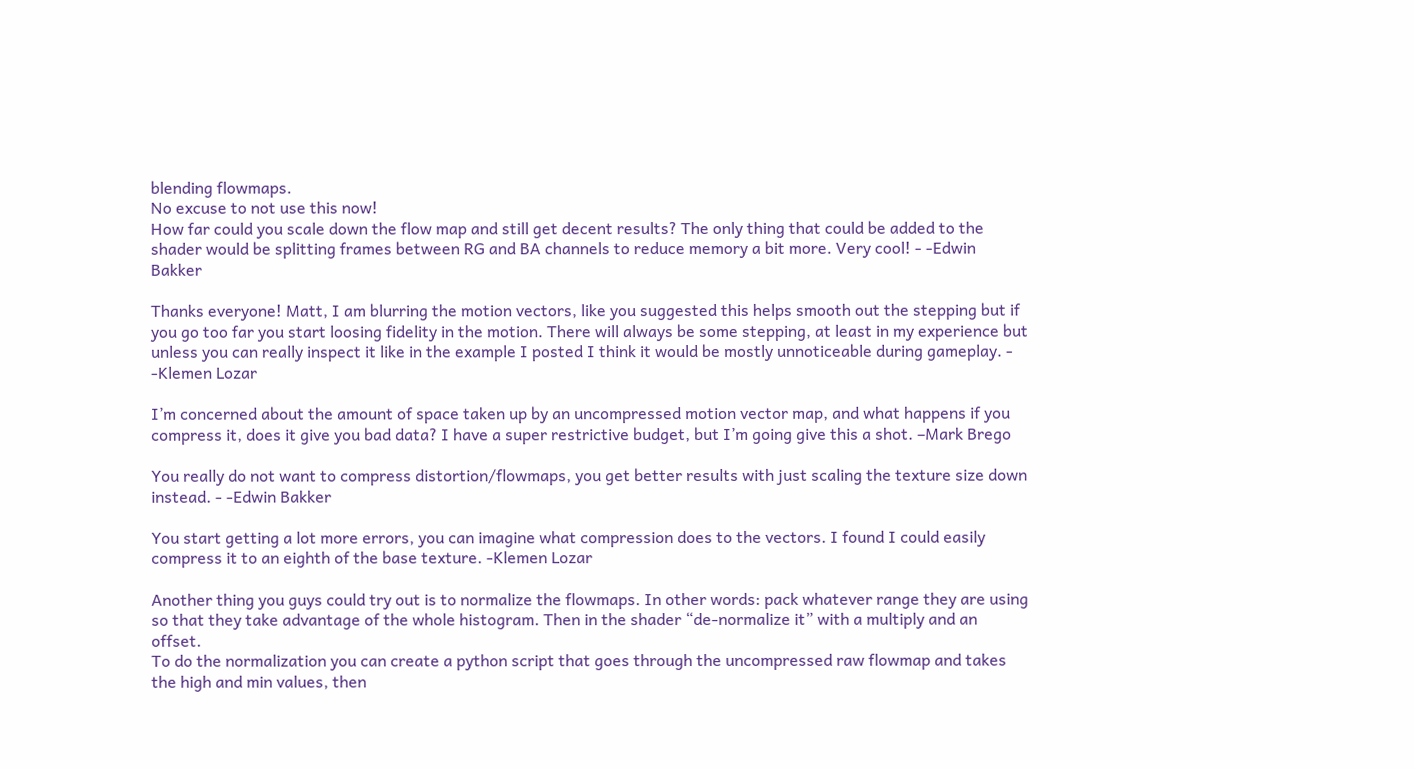blending flowmaps.
No excuse to not use this now!
How far could you scale down the flow map and still get decent results? The only thing that could be added to the shader would be splitting frames between RG and BA channels to reduce memory a bit more. Very cool! - -Edwin Bakker

Thanks everyone! Matt, I am blurring the motion vectors, like you suggested this helps smooth out the stepping but if you go too far you start loosing fidelity in the motion. There will always be some stepping, at least in my experience but unless you can really inspect it like in the example I posted I think it would be mostly unnoticeable during gameplay. - -Klemen Lozar

I’m concerned about the amount of space taken up by an uncompressed motion vector map, and what happens if you compress it, does it give you bad data? I have a super restrictive budget, but I’m going give this a shot. –Mark Brego

You really do not want to compress distortion/flowmaps, you get better results with just scaling the texture size down instead. - -Edwin Bakker

You start getting a lot more errors, you can imagine what compression does to the vectors. I found I could easily compress it to an eighth of the base texture. -Klemen Lozar

Another thing you guys could try out is to normalize the flowmaps. In other words: pack whatever range they are using so that they take advantage of the whole histogram. Then in the shader “de-normalize it” with a multiply and an offset.
To do the normalization you can create a python script that goes through the uncompressed raw flowmap and takes the high and min values, then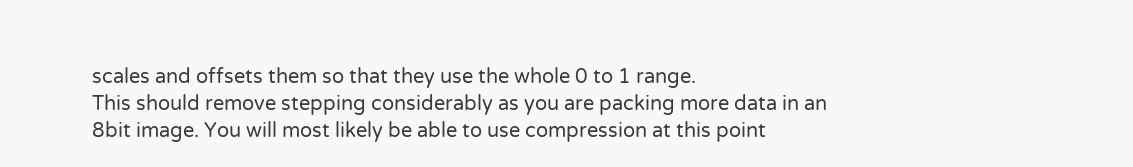scales and offsets them so that they use the whole 0 to 1 range.
This should remove stepping considerably as you are packing more data in an 8bit image. You will most likely be able to use compression at this point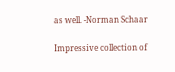as well. -Norman Schaar

Impressive collection of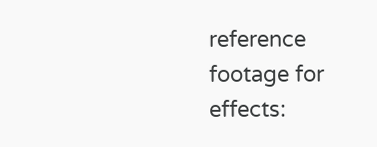reference footage for effects: